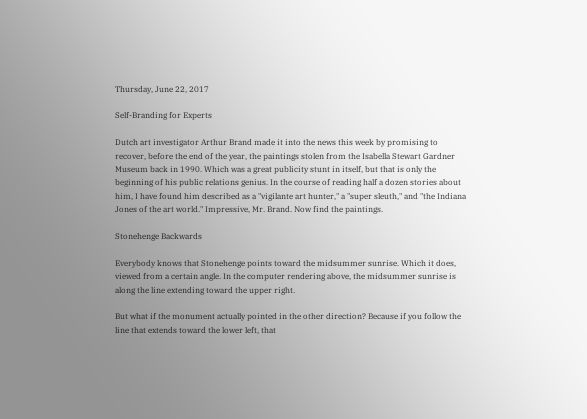Thursday, June 22, 2017

Self-Branding for Experts

Dutch art investigator Arthur Brand made it into the news this week by promising to recover, before the end of the year, the paintings stolen from the Isabella Stewart Gardner Museum back in 1990. Which was a great publicity stunt in itself, but that is only the beginning of his public relations genius. In the course of reading half a dozen stories about him, I have found him described as a "vigilante art hunter," a "super sleuth," and "the Indiana Jones of the art world." Impressive, Mr. Brand. Now find the paintings.

Stonehenge Backwards

Everybody knows that Stonehenge points toward the midsummer sunrise. Which it does, viewed from a certain angle. In the computer rendering above, the midsummer sunrise is along the line extending toward the upper right.

But what if the monument actually pointed in the other direction? Because if you follow the line that extends toward the lower left, that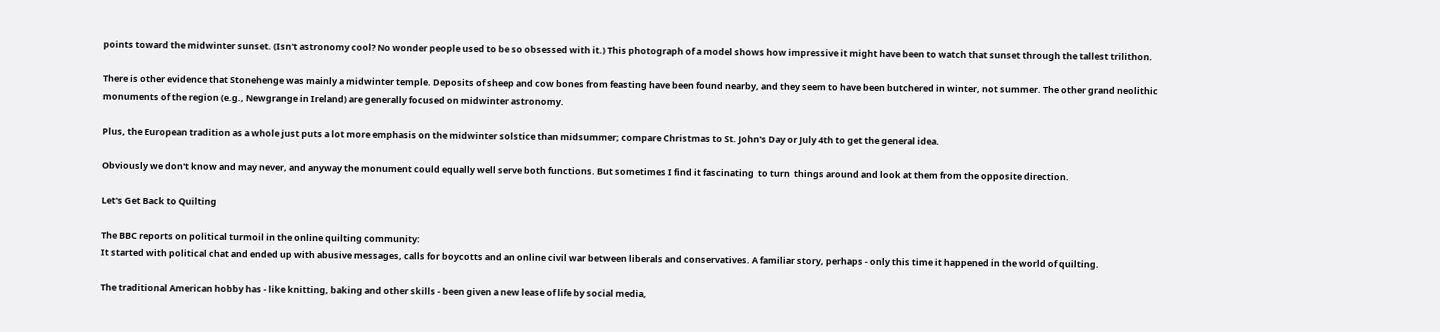points toward the midwinter sunset. (Isn't astronomy cool? No wonder people used to be so obsessed with it.) This photograph of a model shows how impressive it might have been to watch that sunset through the tallest trilithon.

There is other evidence that Stonehenge was mainly a midwinter temple. Deposits of sheep and cow bones from feasting have been found nearby, and they seem to have been butchered in winter, not summer. The other grand neolithic monuments of the region (e.g., Newgrange in Ireland) are generally focused on midwinter astronomy.

Plus, the European tradition as a whole just puts a lot more emphasis on the midwinter solstice than midsummer; compare Christmas to St. John's Day or July 4th to get the general idea.

Obviously we don't know and may never, and anyway the monument could equally well serve both functions. But sometimes I find it fascinating  to turn  things around and look at them from the opposite direction.

Let's Get Back to Quilting

The BBC reports on political turmoil in the online quilting community:
It started with political chat and ended up with abusive messages, calls for boycotts and an online civil war between liberals and conservatives. A familiar story, perhaps - only this time it happened in the world of quilting.

The traditional American hobby has - like knitting, baking and other skills - been given a new lease of life by social media,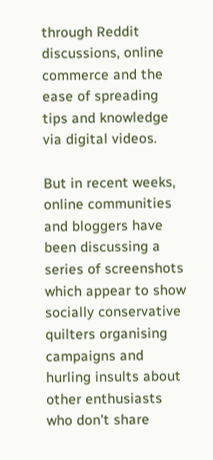through Reddit discussions, online commerce and the ease of spreading tips and knowledge via digital videos.

But in recent weeks, online communities and bloggers have been discussing a series of screenshots which appear to show socially conservative quilters organising campaigns and hurling insults about other enthusiasts who don't share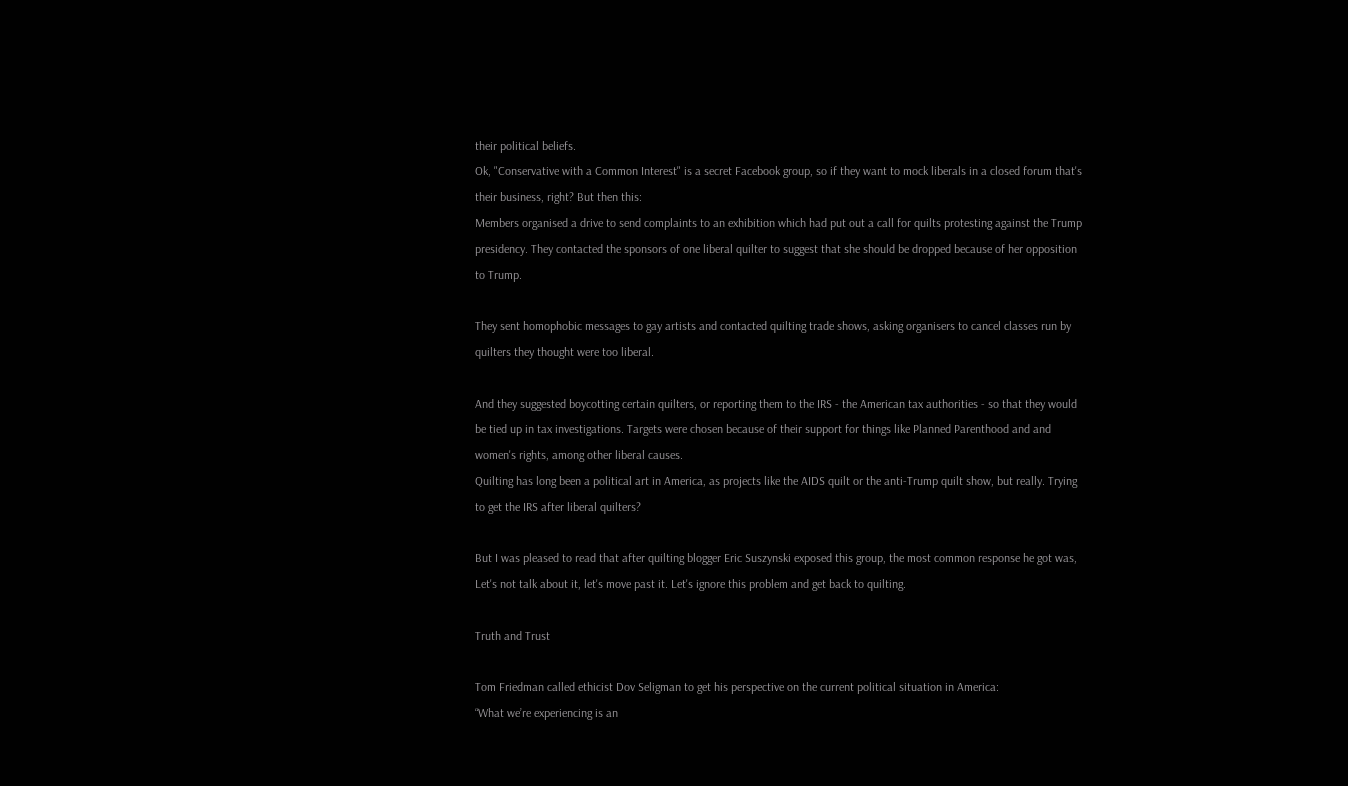their political beliefs.
Ok, "Conservative with a Common Interest" is a secret Facebook group, so if they want to mock liberals in a closed forum that's their business, right? But then this:
Members organised a drive to send complaints to an exhibition which had put out a call for quilts protesting against the Trump presidency. They contacted the sponsors of one liberal quilter to suggest that she should be dropped because of her opposition to Trump.

They sent homophobic messages to gay artists and contacted quilting trade shows, asking organisers to cancel classes run by quilters they thought were too liberal.

And they suggested boycotting certain quilters, or reporting them to the IRS - the American tax authorities - so that they would be tied up in tax investigations. Targets were chosen because of their support for things like Planned Parenthood and and women's rights, among other liberal causes.
Quilting has long been a political art in America, as projects like the AIDS quilt or the anti-Trump quilt show, but really. Trying to get the IRS after liberal quilters?

But I was pleased to read that after quilting blogger Eric Suszynski exposed this group, the most common response he got was,
Let's not talk about it, let's move past it. Let's ignore this problem and get back to quilting.

Truth and Trust

Tom Friedman called ethicist Dov Seligman to get his perspective on the current political situation in America:
“What we’re experiencing is an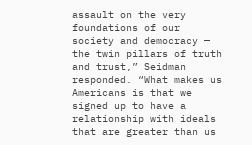assault on the very foundations of our society and democracy — the twin pillars of truth and trust,” Seidman responded. “What makes us Americans is that we signed up to have a relationship with ideals that are greater than us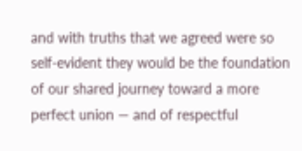and with truths that we agreed were so self-evident they would be the foundation of our shared journey toward a more perfect union — and of respectful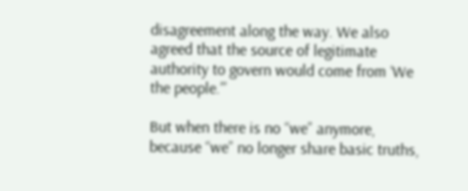disagreement along the way. We also agreed that the source of legitimate authority to govern would come from ‘We the people.’”

But when there is no “we” anymore, because “we” no longer share basic truths,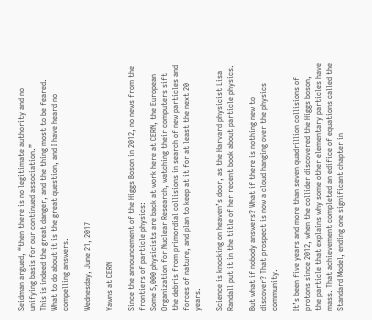Seidman argued, “then there is no legitimate authority and no unifying basis for our continued association.”
This is indeed the great danger, and the thing most to be feared. What to do about it is the great question, and I have heard no compelling answers.

Wednesday, June 21, 2017

Yawns at CERN

Since the announcement of the Higgs Boson in 2012, no news from the frontiers of particle physics:
Some 5,000 physicists are back at work here at CERN, the European Organization for Nuclear Research, watching their computers sift the debris from primordial collisions in search of new particles and forces of nature, and plan to keep at it for at least the next 20 years.

Science is knocking on heaven’s door, as the Harvard physicist Lisa Randall put it in the title of her recent book about particle physics.

But what if nobody answers? What if there is nothing new to discover? That prospect is now a cloud hanging over the physics community.

It’s been five years and more than seven quadrillion collisions of protons since 2012, when the collider discovered the Higgs boson, the particle that explains why some other elementary particles have mass. That achievement completed an edifice of equations called the Standard Model, ending one significant chapter in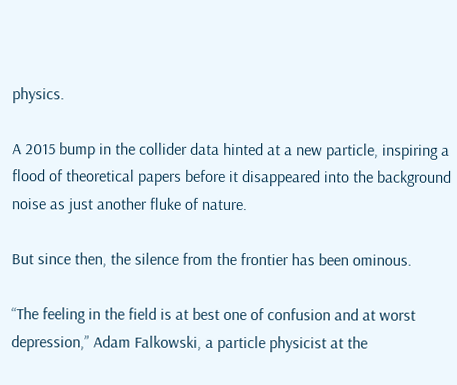physics.

A 2015 bump in the collider data hinted at a new particle, inspiring a flood of theoretical papers before it disappeared into the background noise as just another fluke of nature.

But since then, the silence from the frontier has been ominous.

“The feeling in the field is at best one of confusion and at worst depression,” Adam Falkowski, a particle physicist at the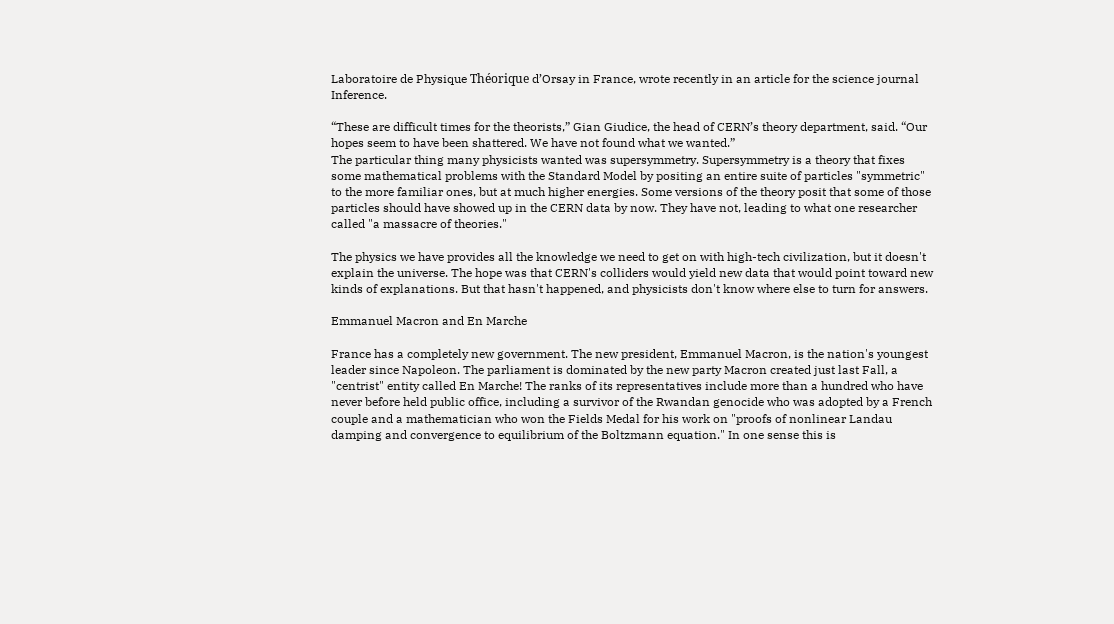Laboratoire de Physique Théorique d’Orsay in France, wrote recently in an article for the science journal Inference.

“These are difficult times for the theorists,” Gian Giudice, the head of CERN’s theory department, said. “Our hopes seem to have been shattered. We have not found what we wanted.”
The particular thing many physicists wanted was supersymmetry. Supersymmetry is a theory that fixes some mathematical problems with the Standard Model by positing an entire suite of particles "symmetric" to the more familiar ones, but at much higher energies. Some versions of the theory posit that some of those particles should have showed up in the CERN data by now. They have not, leading to what one researcher called "a massacre of theories."

The physics we have provides all the knowledge we need to get on with high-tech civilization, but it doesn't explain the universe. The hope was that CERN's colliders would yield new data that would point toward new kinds of explanations. But that hasn't happened, and physicists don't know where else to turn for answers.

Emmanuel Macron and En Marche

France has a completely new government. The new president, Emmanuel Macron, is the nation's youngest leader since Napoleon. The parliament is dominated by the new party Macron created just last Fall, a "centrist" entity called En Marche! The ranks of its representatives include more than a hundred who have never before held public office, including a survivor of the Rwandan genocide who was adopted by a French couple and a mathematician who won the Fields Medal for his work on "proofs of nonlinear Landau damping and convergence to equilibrium of the Boltzmann equation." In one sense this is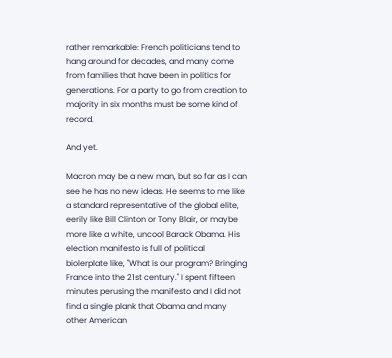rather remarkable: French politicians tend to hang around for decades, and many come from families that have been in politics for generations. For a party to go from creation to majority in six months must be some kind of record.

And yet.

Macron may be a new man, but so far as I can see he has no new ideas. He seems to me like a standard representative of the global elite, eerily like Bill Clinton or Tony Blair, or maybe more like a white, uncool Barack Obama. His election manifesto is full of political biolerplate like, "What is our program? Bringing France into the 21st century." I spent fifteen minutes perusing the manifesto and I did not find a single plank that Obama and many other American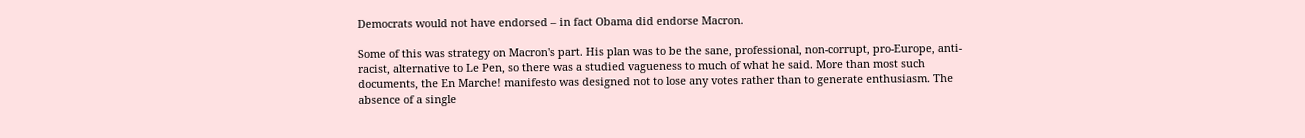Democrats would not have endorsed – in fact Obama did endorse Macron.

Some of this was strategy on Macron's part. His plan was to be the sane, professional, non-corrupt, pro-Europe, anti-racist, alternative to Le Pen, so there was a studied vagueness to much of what he said. More than most such documents, the En Marche! manifesto was designed not to lose any votes rather than to generate enthusiasm. The absence of a single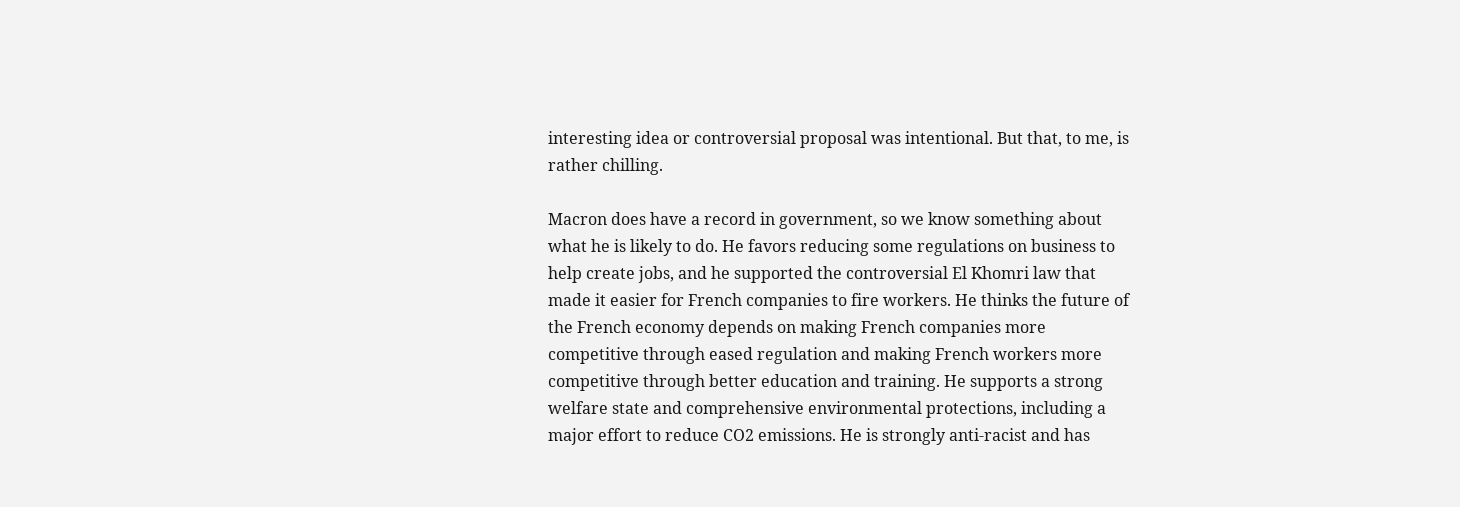interesting idea or controversial proposal was intentional. But that, to me, is rather chilling.

Macron does have a record in government, so we know something about what he is likely to do. He favors reducing some regulations on business to help create jobs, and he supported the controversial El Khomri law that made it easier for French companies to fire workers. He thinks the future of the French economy depends on making French companies more competitive through eased regulation and making French workers more competitive through better education and training. He supports a strong welfare state and comprehensive environmental protections, including a major effort to reduce CO2 emissions. He is strongly anti-racist and has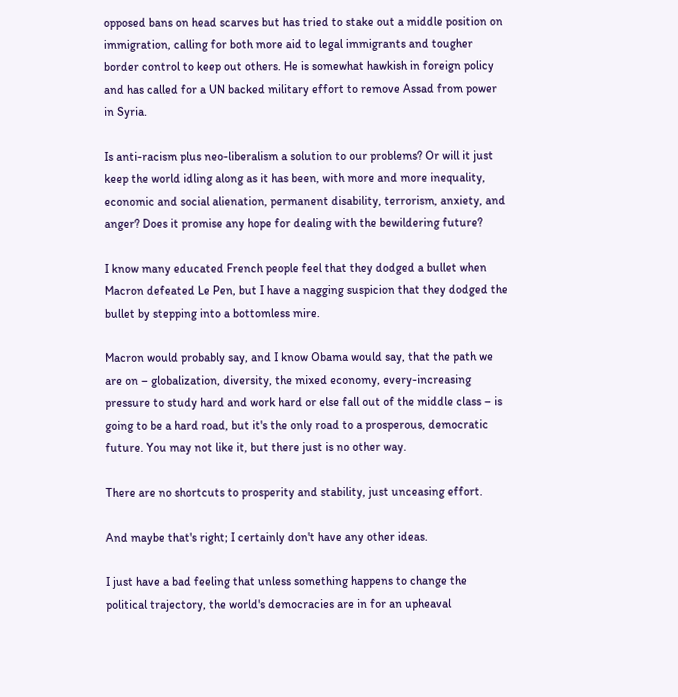opposed bans on head scarves but has tried to stake out a middle position on immigration, calling for both more aid to legal immigrants and tougher border control to keep out others. He is somewhat hawkish in foreign policy and has called for a UN backed military effort to remove Assad from power in Syria.

Is anti-racism plus neo-liberalism a solution to our problems? Or will it just keep the world idling along as it has been, with more and more inequality, economic and social alienation, permanent disability, terrorism, anxiety, and anger? Does it promise any hope for dealing with the bewildering future?

I know many educated French people feel that they dodged a bullet when Macron defeated Le Pen, but I have a nagging suspicion that they dodged the bullet by stepping into a bottomless mire.

Macron would probably say, and I know Obama would say, that the path we are on – globalization, diversity, the mixed economy, every-increasing pressure to study hard and work hard or else fall out of the middle class – is going to be a hard road, but it's the only road to a prosperous, democratic future. You may not like it, but there just is no other way.

There are no shortcuts to prosperity and stability, just unceasing effort.

And maybe that's right; I certainly don't have any other ideas.

I just have a bad feeling that unless something happens to change the political trajectory, the world's democracies are in for an upheaval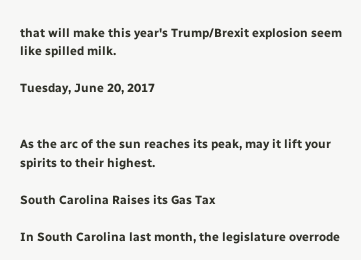that will make this year's Trump/Brexit explosion seem like spilled milk.

Tuesday, June 20, 2017


As the arc of the sun reaches its peak, may it lift your spirits to their highest.

South Carolina Raises its Gas Tax

In South Carolina last month, the legislature overrode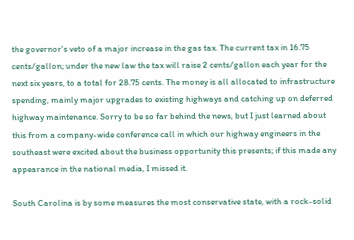the governor's veto of a major increase in the gas tax. The current tax in 16.75 cents/gallon; under the new law the tax will raise 2 cents/gallon each year for the next six years, to a total for 28.75 cents. The money is all allocated to infrastructure spending, mainly major upgrades to existing highways and catching up on deferred highway maintenance. Sorry to be so far behind the news, but I just learned about this from a company-wide conference call in which our highway engineers in the southeast were excited about the business opportunity this presents; if this made any appearance in the national media, I missed it.

South Carolina is by some measures the most conservative state, with a rock-solid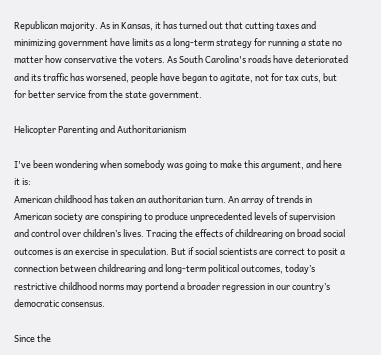Republican majority. As in Kansas, it has turned out that cutting taxes and minimizing government have limits as a long-term strategy for running a state no matter how conservative the voters. As South Carolina's roads have deteriorated and its traffic has worsened, people have began to agitate, not for tax cuts, but for better service from the state government.

Helicopter Parenting and Authoritarianism

I've been wondering when somebody was going to make this argument, and here it is:
American childhood has taken an authoritarian turn. An array of trends in American society are conspiring to produce unprecedented levels of supervision and control over children’s lives. Tracing the effects of childrearing on broad social outcomes is an exercise in speculation. But if social scientists are correct to posit a connection between childrearing and long-term political outcomes, today’s restrictive childhood norms may portend a broader regression in our country’s democratic consensus.

Since the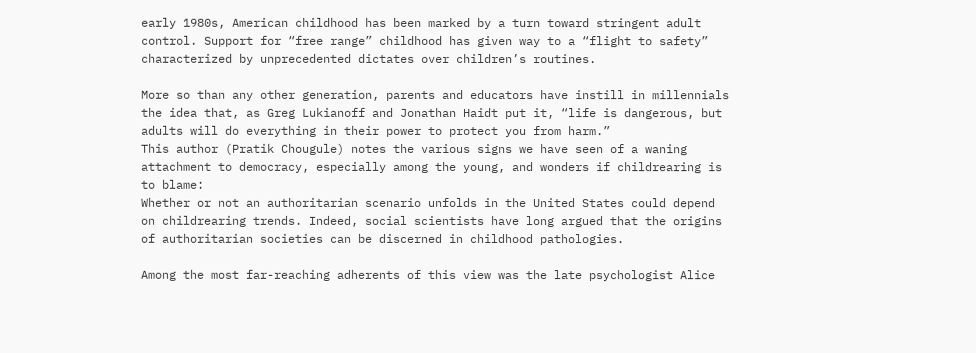early 1980s, American childhood has been marked by a turn toward stringent adult control. Support for “free range” childhood has given way to a “flight to safety” characterized by unprecedented dictates over children’s routines.

More so than any other generation, parents and educators have instill in millennials the idea that, as Greg Lukianoff and Jonathan Haidt put it, “life is dangerous, but adults will do everything in their power to protect you from harm.”
This author (Pratik Chougule) notes the various signs we have seen of a waning attachment to democracy, especially among the young, and wonders if childrearing is to blame:
Whether or not an authoritarian scenario unfolds in the United States could depend on childrearing trends. Indeed, social scientists have long argued that the origins of authoritarian societies can be discerned in childhood pathologies.

Among the most far-reaching adherents of this view was the late psychologist Alice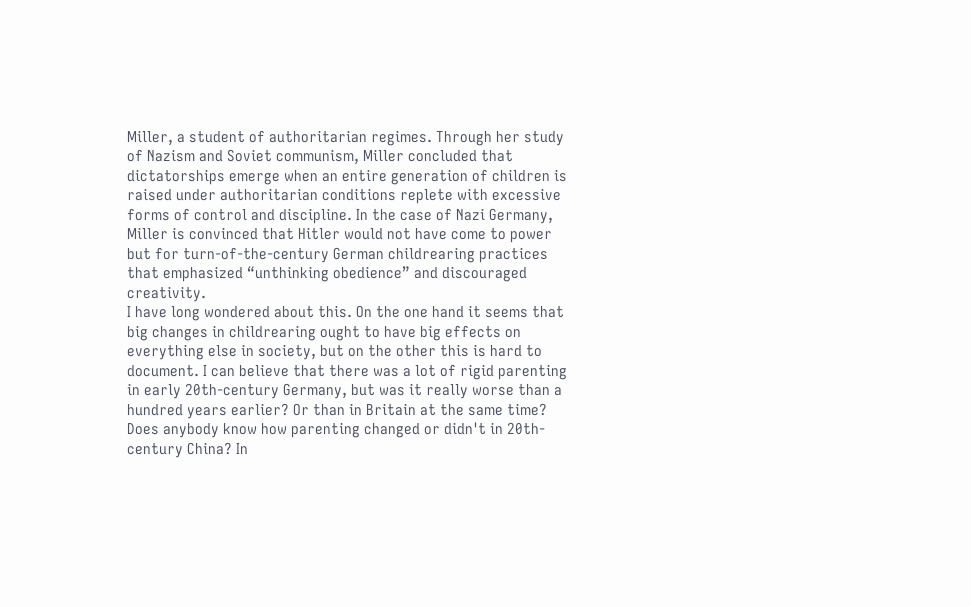Miller, a student of authoritarian regimes. Through her study of Nazism and Soviet communism, Miller concluded that dictatorships emerge when an entire generation of children is raised under authoritarian conditions replete with excessive forms of control and discipline. In the case of Nazi Germany, Miller is convinced that Hitler would not have come to power but for turn-of-the-century German childrearing practices that emphasized “unthinking obedience” and discouraged creativity.
I have long wondered about this. On the one hand it seems that big changes in childrearing ought to have big effects on everything else in society, but on the other this is hard to document. I can believe that there was a lot of rigid parenting in early 20th-century Germany, but was it really worse than a hundred years earlier? Or than in Britain at the same time? Does anybody know how parenting changed or didn't in 20th-century China? In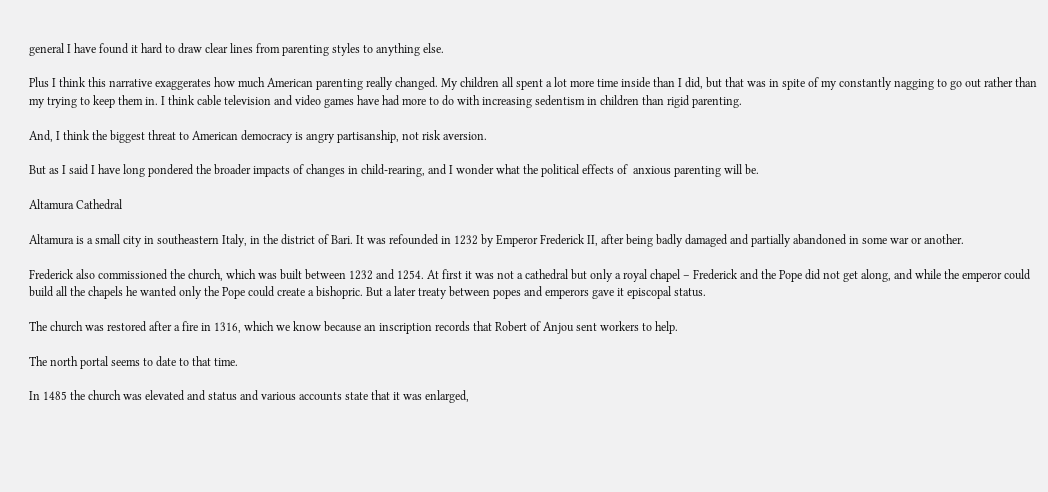general I have found it hard to draw clear lines from parenting styles to anything else.

Plus I think this narrative exaggerates how much American parenting really changed. My children all spent a lot more time inside than I did, but that was in spite of my constantly nagging to go out rather than my trying to keep them in. I think cable television and video games have had more to do with increasing sedentism in children than rigid parenting.

And, I think the biggest threat to American democracy is angry partisanship, not risk aversion.

But as I said I have long pondered the broader impacts of changes in child-rearing, and I wonder what the political effects of  anxious parenting will be.

Altamura Cathedral

Altamura is a small city in southeastern Italy, in the district of Bari. It was refounded in 1232 by Emperor Frederick II, after being badly damaged and partially abandoned in some war or another.

Frederick also commissioned the church, which was built between 1232 and 1254. At first it was not a cathedral but only a royal chapel – Frederick and the Pope did not get along, and while the emperor could build all the chapels he wanted only the Pope could create a bishopric. But a later treaty between popes and emperors gave it episcopal status.

The church was restored after a fire in 1316, which we know because an inscription records that Robert of Anjou sent workers to help.

The north portal seems to date to that time.

In 1485 the church was elevated and status and various accounts state that it was enlarged,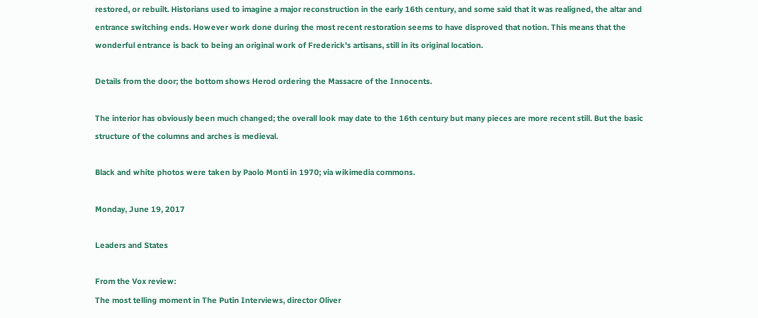restored, or rebuilt. Historians used to imagine a major reconstruction in the early 16th century, and some said that it was realigned, the altar and entrance switching ends. However work done during the most recent restoration seems to have disproved that notion. This means that the wonderful entrance is back to being an original work of Frederick's artisans, still in its original location.

Details from the door; the bottom shows Herod ordering the Massacre of the Innocents.

The interior has obviously been much changed; the overall look may date to the 16th century but many pieces are more recent still. But the basic structure of the columns and arches is medieval.

Black and white photos were taken by Paolo Monti in 1970; via wikimedia commons.

Monday, June 19, 2017

Leaders and States

From the Vox review:
The most telling moment in The Putin Interviews, director Oliver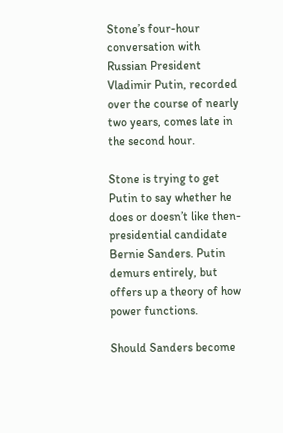Stone’s four-hour conversation with Russian President Vladimir Putin, recorded over the course of nearly two years, comes late in the second hour.

Stone is trying to get Putin to say whether he does or doesn’t like then-presidential candidate Bernie Sanders. Putin demurs entirely, but offers up a theory of how power functions.

Should Sanders become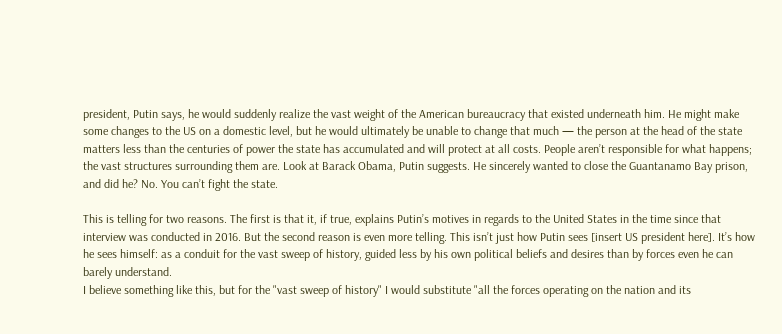president, Putin says, he would suddenly realize the vast weight of the American bureaucracy that existed underneath him. He might make some changes to the US on a domestic level, but he would ultimately be unable to change that much — the person at the head of the state matters less than the centuries of power the state has accumulated and will protect at all costs. People aren’t responsible for what happens; the vast structures surrounding them are. Look at Barack Obama, Putin suggests. He sincerely wanted to close the Guantanamo Bay prison, and did he? No. You can’t fight the state.

This is telling for two reasons. The first is that it, if true, explains Putin’s motives in regards to the United States in the time since that interview was conducted in 2016. But the second reason is even more telling. This isn’t just how Putin sees [insert US president here]. It’s how he sees himself: as a conduit for the vast sweep of history, guided less by his own political beliefs and desires than by forces even he can barely understand.
I believe something like this, but for the "vast sweep of history" I would substitute "all the forces operating on the nation and its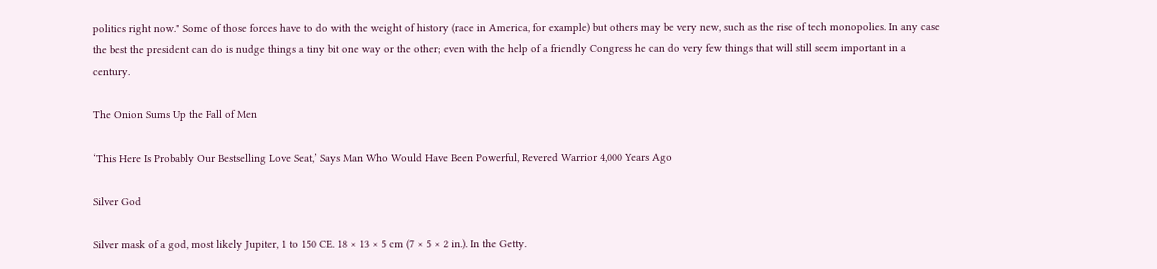politics right now." Some of those forces have to do with the weight of history (race in America, for example) but others may be very new, such as the rise of tech monopolies. In any case the best the president can do is nudge things a tiny bit one way or the other; even with the help of a friendly Congress he can do very few things that will still seem important in a century.

The Onion Sums Up the Fall of Men

‘This Here Is Probably Our Bestselling Love Seat,’ Says Man Who Would Have Been Powerful, Revered Warrior 4,000 Years Ago

Silver God

Silver mask of a god, most likely Jupiter, 1 to 150 CE. 18 × 13 × 5 cm (7 × 5 × 2 in.). In the Getty.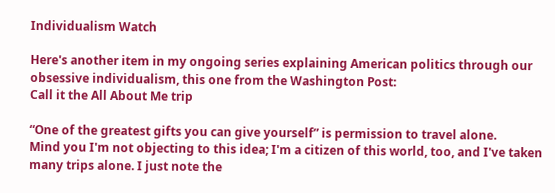Individualism Watch

Here's another item in my ongoing series explaining American politics through our obsessive individualism, this one from the Washington Post:
Call it the All About Me trip

“One of the greatest gifts you can give yourself” is permission to travel alone.
Mind you I'm not objecting to this idea; I'm a citizen of this world, too, and I've taken many trips alone. I just note the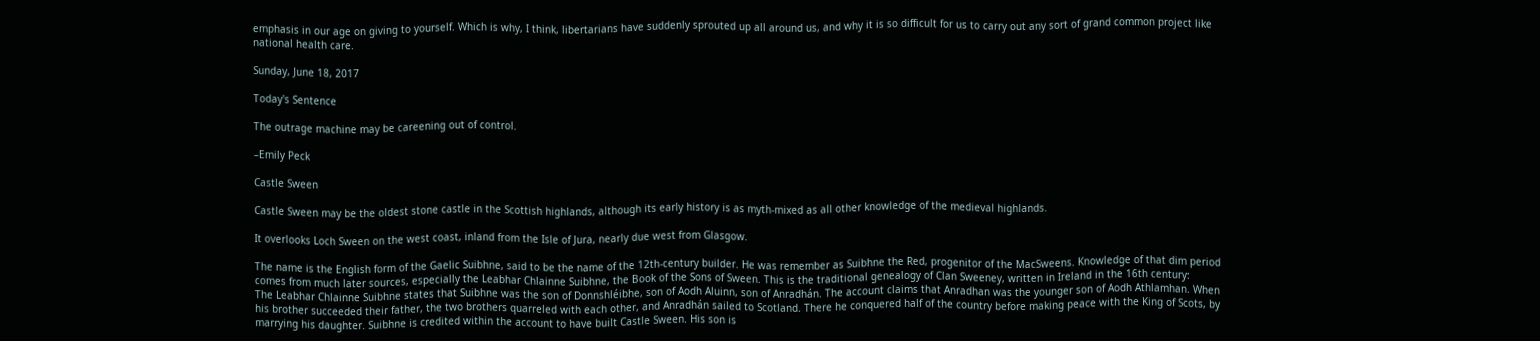emphasis in our age on giving to yourself. Which is why, I think, libertarians have suddenly sprouted up all around us, and why it is so difficult for us to carry out any sort of grand common project like national health care.

Sunday, June 18, 2017

Today's Sentence

The outrage machine may be careening out of control.

–Emily Peck

Castle Sween

Castle Sween may be the oldest stone castle in the Scottish highlands, although its early history is as myth-mixed as all other knowledge of the medieval highlands.

It overlooks Loch Sween on the west coast, inland from the Isle of Jura, nearly due west from Glasgow.

The name is the English form of the Gaelic Suibhne, said to be the name of the 12th-century builder. He was remember as Suibhne the Red, progenitor of the MacSweens. Knowledge of that dim period comes from much later sources, especially the Leabhar Chlainne Suibhne, the Book of the Sons of Sween. This is the traditional genealogy of Clan Sweeney, written in Ireland in the 16th century:
The Leabhar Chlainne Suibhne states that Suibhne was the son of Donnshléibhe, son of Aodh Aluinn, son of Anradhán. The account claims that Anradhan was the younger son of Aodh Athlamhan. When his brother succeeded their father, the two brothers quarreled with each other, and Anradhán sailed to Scotland. There he conquered half of the country before making peace with the King of Scots, by marrying his daughter. Suibhne is credited within the account to have built Castle Sween. His son is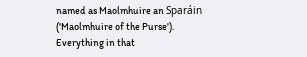named as Maolmhuire an Sparáin ('Maolmhuire of the Purse').
Everything in that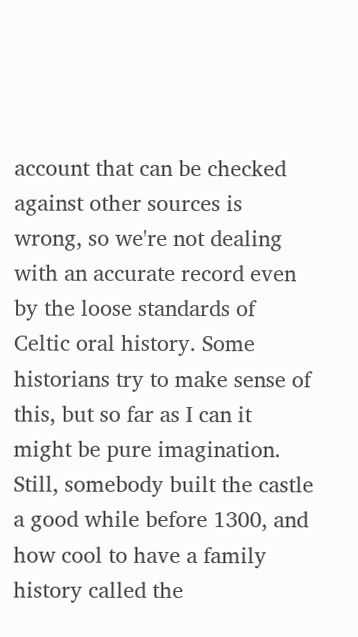account that can be checked against other sources is wrong, so we're not dealing with an accurate record even by the loose standards of Celtic oral history. Some historians try to make sense of this, but so far as I can it might be pure imagination. Still, somebody built the castle a good while before 1300, and how cool to have a family history called the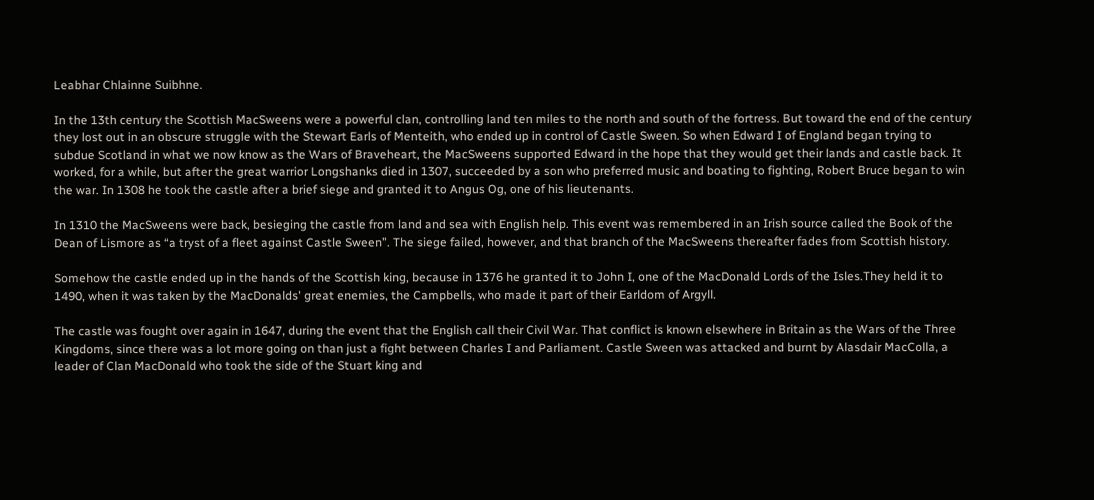Leabhar Chlainne Suibhne.

In the 13th century the Scottish MacSweens were a powerful clan, controlling land ten miles to the north and south of the fortress. But toward the end of the century they lost out in an obscure struggle with the Stewart Earls of Menteith, who ended up in control of Castle Sween. So when Edward I of England began trying to subdue Scotland in what we now know as the Wars of Braveheart, the MacSweens supported Edward in the hope that they would get their lands and castle back. It worked, for a while, but after the great warrior Longshanks died in 1307, succeeded by a son who preferred music and boating to fighting, Robert Bruce began to win the war. In 1308 he took the castle after a brief siege and granted it to Angus Og, one of his lieutenants.

In 1310 the MacSweens were back, besieging the castle from land and sea with English help. This event was remembered in an Irish source called the Book of the Dean of Lismore as “a tryst of a fleet against Castle Sween”. The siege failed, however, and that branch of the MacSweens thereafter fades from Scottish history.

Somehow the castle ended up in the hands of the Scottish king, because in 1376 he granted it to John I, one of the MacDonald Lords of the Isles.They held it to 1490, when it was taken by the MacDonalds' great enemies, the Campbells, who made it part of their Earldom of Argyll.

The castle was fought over again in 1647, during the event that the English call their Civil War. That conflict is known elsewhere in Britain as the Wars of the Three Kingdoms, since there was a lot more going on than just a fight between Charles I and Parliament. Castle Sween was attacked and burnt by Alasdair MacColla, a leader of Clan MacDonald who took the side of the Stuart king and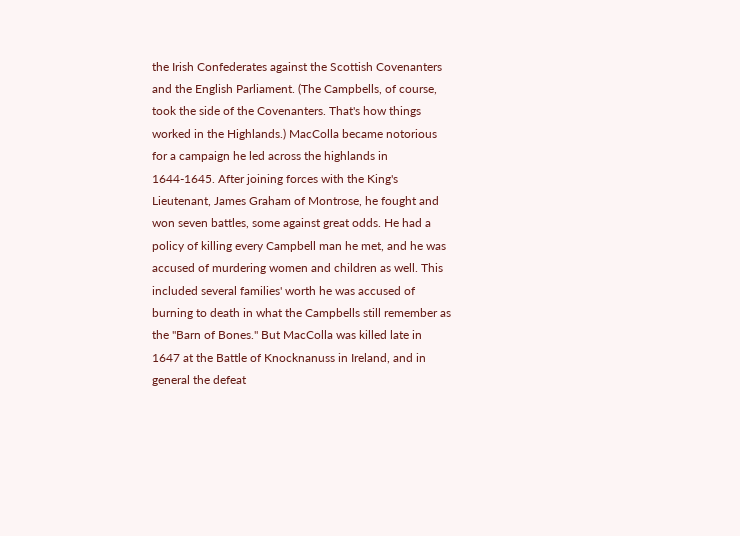the Irish Confederates against the Scottish Covenanters and the English Parliament. (The Campbells, of course, took the side of the Covenanters. That's how things worked in the Highlands.) MacColla became notorious for a campaign he led across the highlands in 1644-1645. After joining forces with the King's Lieutenant, James Graham of Montrose, he fought and won seven battles, some against great odds. He had a policy of killing every Campbell man he met, and he was accused of murdering women and children as well. This included several families' worth he was accused of burning to death in what the Campbells still remember as the "Barn of Bones." But MacColla was killed late in 1647 at the Battle of Knocknanuss in Ireland, and in general the defeat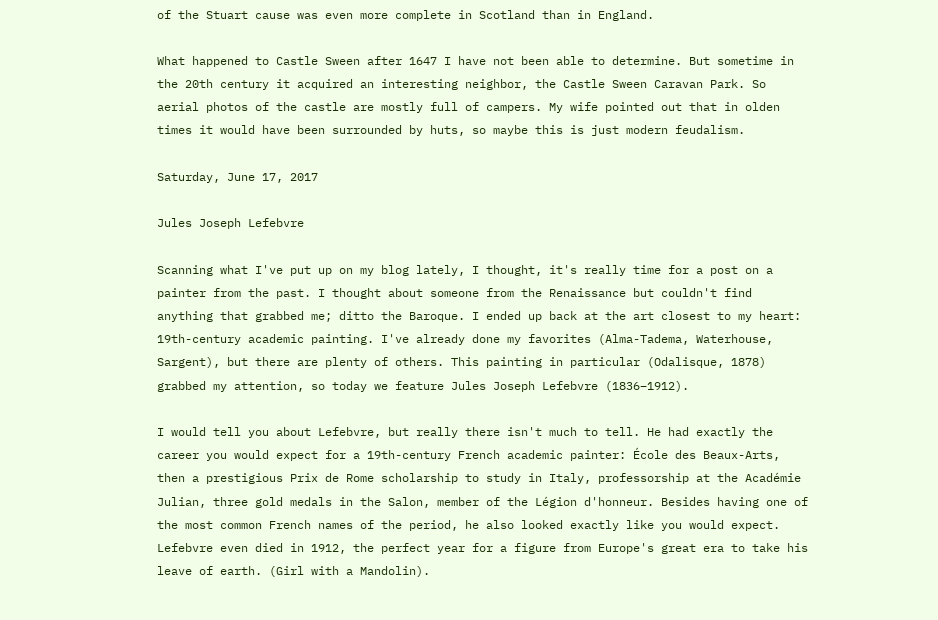of the Stuart cause was even more complete in Scotland than in England.

What happened to Castle Sween after 1647 I have not been able to determine. But sometime in the 20th century it acquired an interesting neighbor, the Castle Sween Caravan Park. So aerial photos of the castle are mostly full of campers. My wife pointed out that in olden times it would have been surrounded by huts, so maybe this is just modern feudalism.

Saturday, June 17, 2017

Jules Joseph Lefebvre

Scanning what I've put up on my blog lately, I thought, it's really time for a post on a painter from the past. I thought about someone from the Renaissance but couldn't find anything that grabbed me; ditto the Baroque. I ended up back at the art closest to my heart: 19th-century academic painting. I've already done my favorites (Alma-Tadema, Waterhouse, Sargent), but there are plenty of others. This painting in particular (Odalisque, 1878) grabbed my attention, so today we feature Jules Joseph Lefebvre (1836–1912).

I would tell you about Lefebvre, but really there isn't much to tell. He had exactly the career you would expect for a 19th-century French academic painter: École des Beaux-Arts, then a prestigious Prix de Rome scholarship to study in Italy, professorship at the Académie Julian, three gold medals in the Salon, member of the Légion d'honneur. Besides having one of the most common French names of the period, he also looked exactly like you would expect. Lefebvre even died in 1912, the perfect year for a figure from Europe's great era to take his leave of earth. (Girl with a Mandolin).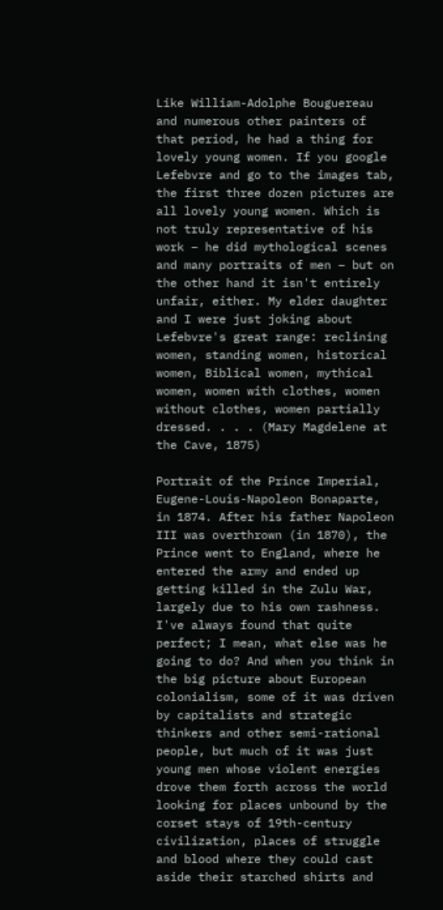Like William-Adolphe Bouguereau and numerous other painters of that period, he had a thing for lovely young women. If you google Lefebvre and go to the images tab, the first three dozen pictures are all lovely young women. Which is not truly representative of his work – he did mythological scenes and many portraits of men – but on the other hand it isn't entirely unfair, either. My elder daughter and I were just joking about Lefebvre's great range: reclining women, standing women, historical women, Biblical women, mythical women, women with clothes, women without clothes, women partially dressed. . . . (Mary Magdelene at the Cave, 1875)

Portrait of the Prince Imperial, Eugene-Louis-Napoleon Bonaparte, in 1874. After his father Napoleon III was overthrown (in 1870), the Prince went to England, where he entered the army and ended up getting killed in the Zulu War, largely due to his own rashness. I've always found that quite perfect; I mean, what else was he going to do? And when you think in the big picture about European colonialism, some of it was driven by capitalists and strategic thinkers and other semi-rational people, but much of it was just young men whose violent energies drove them forth across the world looking for places unbound by the corset stays of 19th-century civilization, places of struggle and blood where they could cast aside their starched shirts and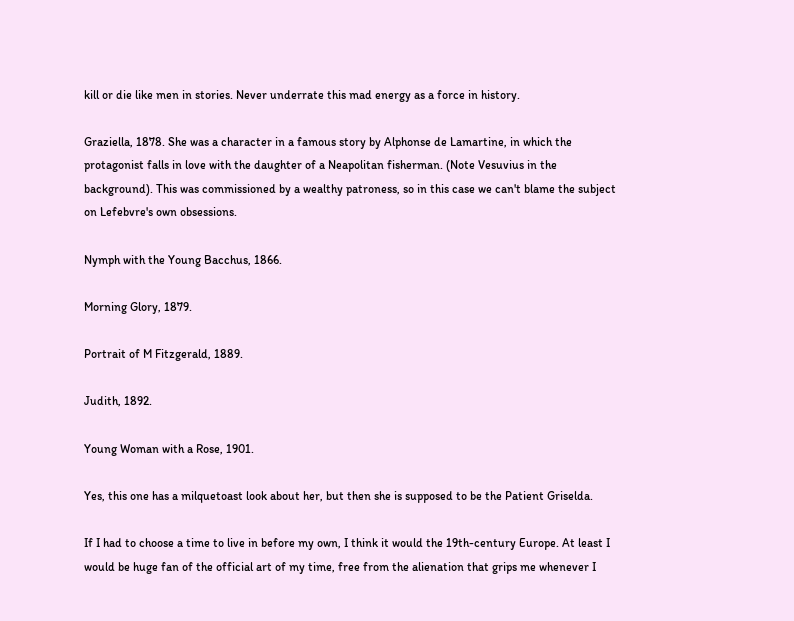kill or die like men in stories. Never underrate this mad energy as a force in history.

Graziella, 1878. She was a character in a famous story by Alphonse de Lamartine, in which the protagonist falls in love with the daughter of a Neapolitan fisherman. (Note Vesuvius in the background). This was commissioned by a wealthy patroness, so in this case we can't blame the subject on Lefebvre's own obsessions.

Nymph with the Young Bacchus, 1866.

Morning Glory, 1879.

Portrait of M Fitzgerald, 1889.

Judith, 1892.

Young Woman with a Rose, 1901.

Yes, this one has a milquetoast look about her, but then she is supposed to be the Patient Griselda.

If I had to choose a time to live in before my own, I think it would the 19th-century Europe. At least I would be huge fan of the official art of my time, free from the alienation that grips me whenever I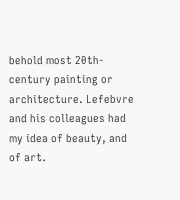behold most 20th-century painting or architecture. Lefebvre and his colleagues had my idea of beauty, and of art.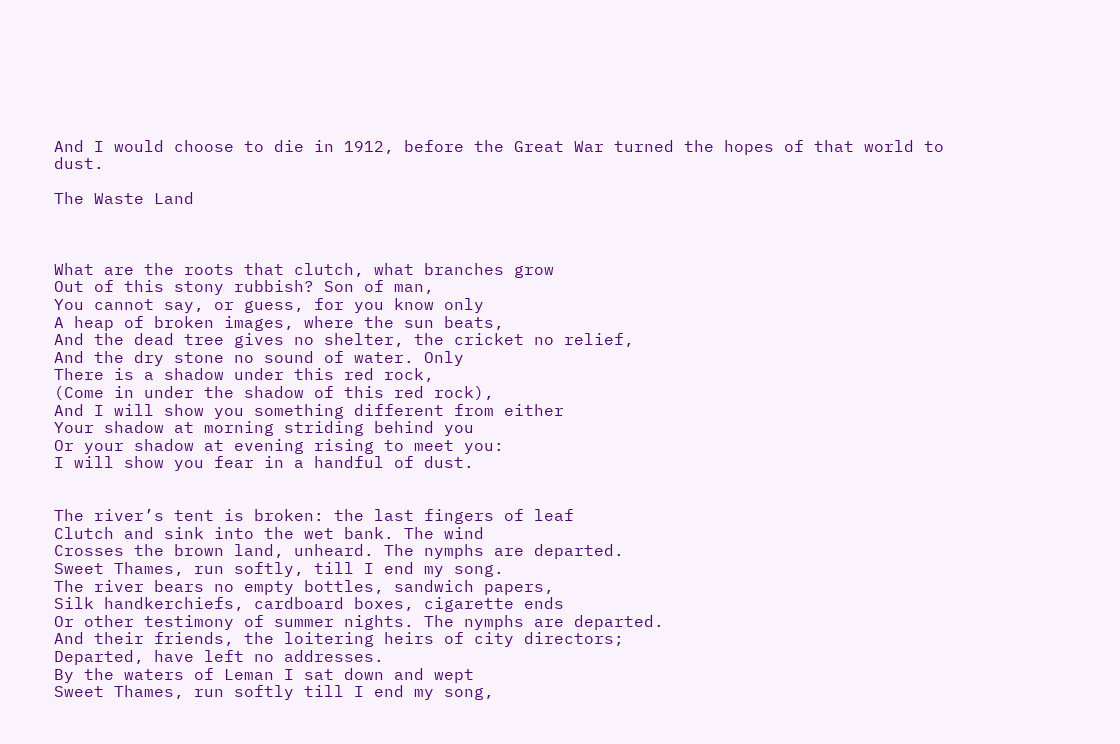And I would choose to die in 1912, before the Great War turned the hopes of that world to dust.

The Waste Land



What are the roots that clutch, what branches grow
Out of this stony rubbish? Son of man,
You cannot say, or guess, for you know only
A heap of broken images, where the sun beats,
And the dead tree gives no shelter, the cricket no relief,
And the dry stone no sound of water. Only
There is a shadow under this red rock,
(Come in under the shadow of this red rock),
And I will show you something different from either
Your shadow at morning striding behind you
Or your shadow at evening rising to meet you:
I will show you fear in a handful of dust.


The river’s tent is broken: the last fingers of leaf
Clutch and sink into the wet bank. The wind
Crosses the brown land, unheard. The nymphs are departed.
Sweet Thames, run softly, till I end my song.
The river bears no empty bottles, sandwich papers,
Silk handkerchiefs, cardboard boxes, cigarette ends
Or other testimony of summer nights. The nymphs are departed.
And their friends, the loitering heirs of city directors;
Departed, have left no addresses.
By the waters of Leman I sat down and wept
Sweet Thames, run softly till I end my song,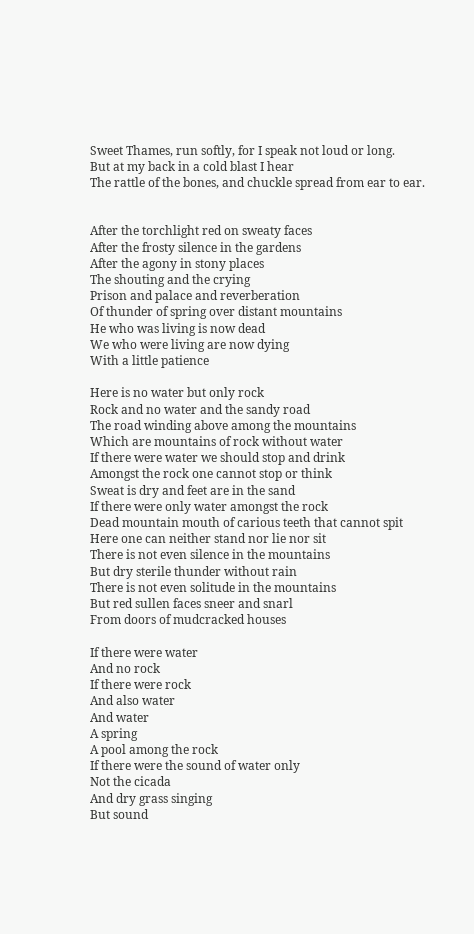Sweet Thames, run softly, for I speak not loud or long.
But at my back in a cold blast I hear
The rattle of the bones, and chuckle spread from ear to ear.


After the torchlight red on sweaty faces
After the frosty silence in the gardens
After the agony in stony places
The shouting and the crying
Prison and palace and reverberation
Of thunder of spring over distant mountains
He who was living is now dead
We who were living are now dying
With a little patience

Here is no water but only rock
Rock and no water and the sandy road
The road winding above among the mountains
Which are mountains of rock without water
If there were water we should stop and drink
Amongst the rock one cannot stop or think
Sweat is dry and feet are in the sand
If there were only water amongst the rock
Dead mountain mouth of carious teeth that cannot spit
Here one can neither stand nor lie nor sit
There is not even silence in the mountains
But dry sterile thunder without rain
There is not even solitude in the mountains
But red sullen faces sneer and snarl
From doors of mudcracked houses

If there were water
And no rock
If there were rock
And also water
And water
A spring
A pool among the rock
If there were the sound of water only
Not the cicada
And dry grass singing
But sound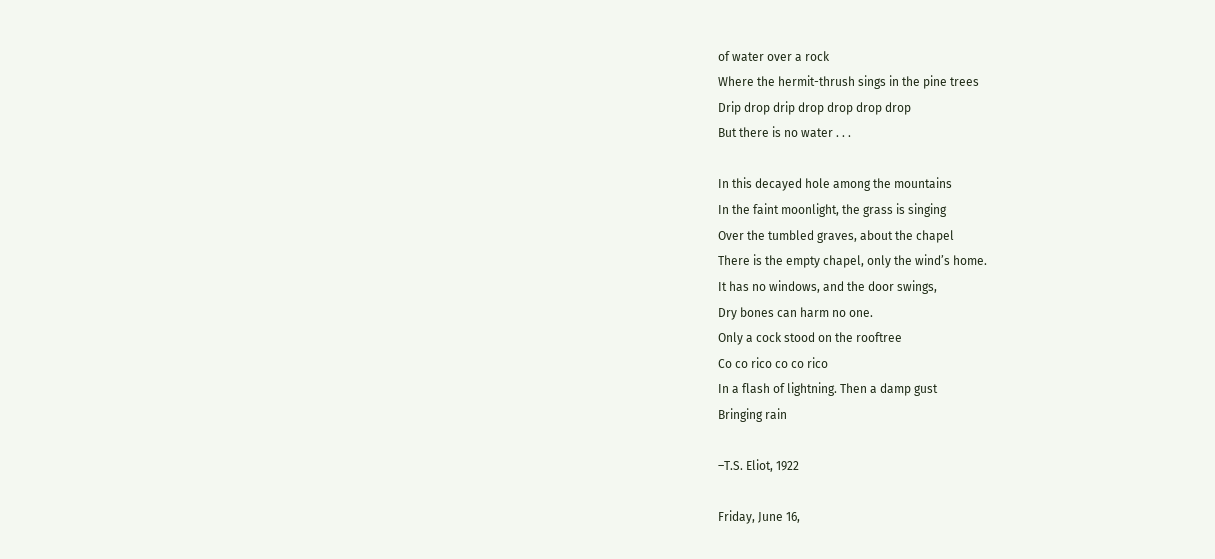of water over a rock
Where the hermit-thrush sings in the pine trees
Drip drop drip drop drop drop drop
But there is no water . . .

In this decayed hole among the mountains
In the faint moonlight, the grass is singing
Over the tumbled graves, about the chapel
There is the empty chapel, only the wind’s home.
It has no windows, and the door swings,
Dry bones can harm no one.
Only a cock stood on the rooftree
Co co rico co co rico
In a flash of lightning. Then a damp gust
Bringing rain

–T.S. Eliot, 1922

Friday, June 16,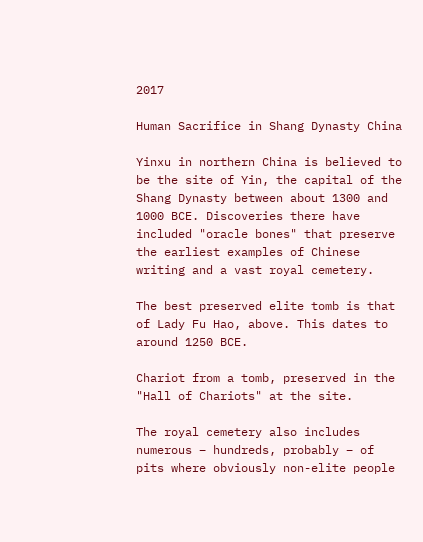2017

Human Sacrifice in Shang Dynasty China

Yinxu in northern China is believed to be the site of Yin, the capital of the  Shang Dynasty between about 1300 and 1000 BCE. Discoveries there have included "oracle bones" that preserve the earliest examples of Chinese writing and a vast royal cemetery.

The best preserved elite tomb is that of Lady Fu Hao, above. This dates to around 1250 BCE.

Chariot from a tomb, preserved in the "Hall of Chariots" at the site.

The royal cemetery also includes numerous – hundreds, probably – of pits where obviously non-elite people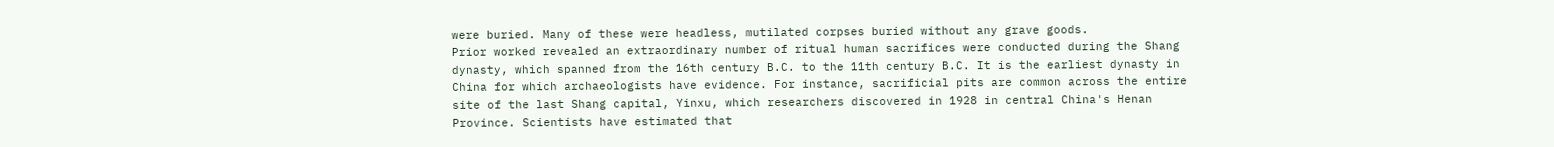were buried. Many of these were headless, mutilated corpses buried without any grave goods.
Prior worked revealed an extraordinary number of ritual human sacrifices were conducted during the Shang dynasty, which spanned from the 16th century B.C. to the 11th century B.C. It is the earliest dynasty in China for which archaeologists have evidence. For instance, sacrificial pits are common across the entire site of the last Shang capital, Yinxu, which researchers discovered in 1928 in central China's Henan Province. Scientists have estimated that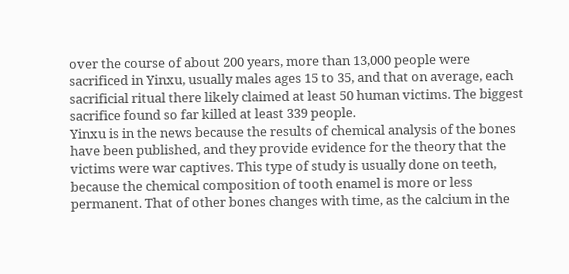over the course of about 200 years, more than 13,000 people were sacrificed in Yinxu, usually males ages 15 to 35, and that on average, each sacrificial ritual there likely claimed at least 50 human victims. The biggest sacrifice found so far killed at least 339 people.
Yinxu is in the news because the results of chemical analysis of the bones have been published, and they provide evidence for the theory that the victims were war captives. This type of study is usually done on teeth, because the chemical composition of tooth enamel is more or less permanent. That of other bones changes with time, as the calcium in the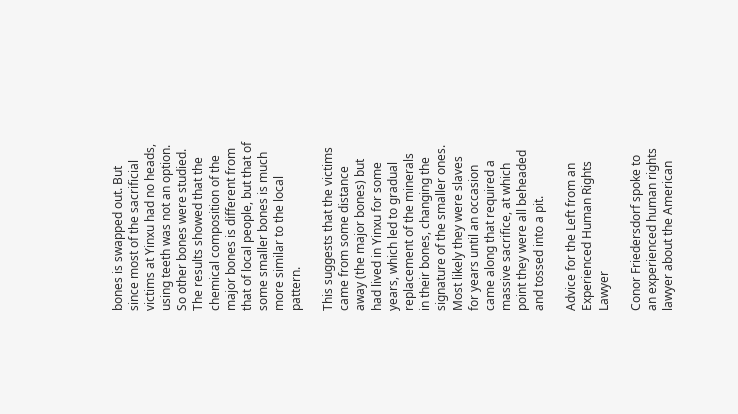bones is swapped out. But since most of the sacrificial victims at Yinxu had no heads, using teeth was not an option. So other bones were studied. The results showed that the chemical composition of the major bones is different from that of local people, but that of some smaller bones is much more similar to the local pattern.

This suggests that the victims came from some distance away (the major bones) but had lived in Yinxu for some years, which led to gradual replacement of the minerals in their bones, changing the signature of the smaller ones. Most likely they were slaves for years until an occasion came along that required a massive sacrifice, at which point they were all beheaded and tossed into a pit.

Advice for the Left from an Experienced Human Rights Lawyer

Conor Friedersdorf spoke to an experienced human rights lawyer about the American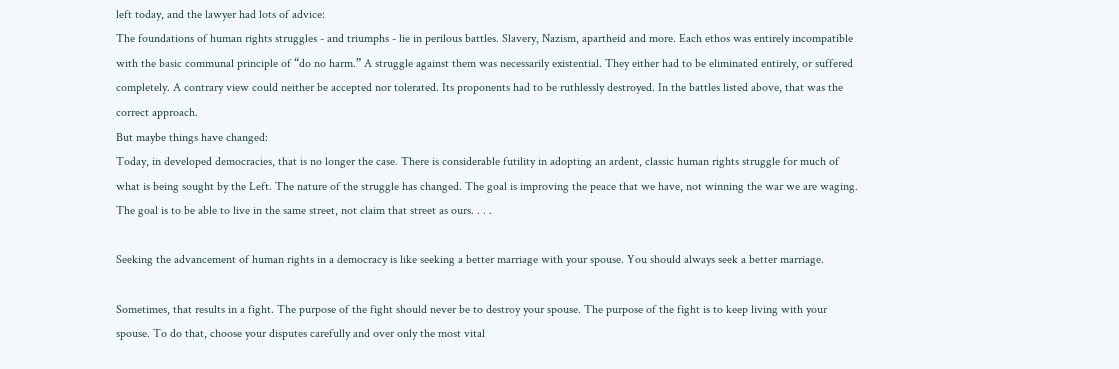left today, and the lawyer had lots of advice:
The foundations of human rights struggles - and triumphs - lie in perilous battles. Slavery, Nazism, apartheid and more. Each ethos was entirely incompatible with the basic communal principle of “do no harm.” A struggle against them was necessarily existential. They either had to be eliminated entirely, or suffered completely. A contrary view could neither be accepted nor tolerated. Its proponents had to be ruthlessly destroyed. In the battles listed above, that was the correct approach.
But maybe things have changed:
Today, in developed democracies, that is no longer the case. There is considerable futility in adopting an ardent, classic human rights struggle for much of what is being sought by the Left. The nature of the struggle has changed. The goal is improving the peace that we have, not winning the war we are waging. The goal is to be able to live in the same street, not claim that street as ours. . . .

Seeking the advancement of human rights in a democracy is like seeking a better marriage with your spouse. You should always seek a better marriage.

Sometimes, that results in a fight. The purpose of the fight should never be to destroy your spouse. The purpose of the fight is to keep living with your spouse. To do that, choose your disputes carefully and over only the most vital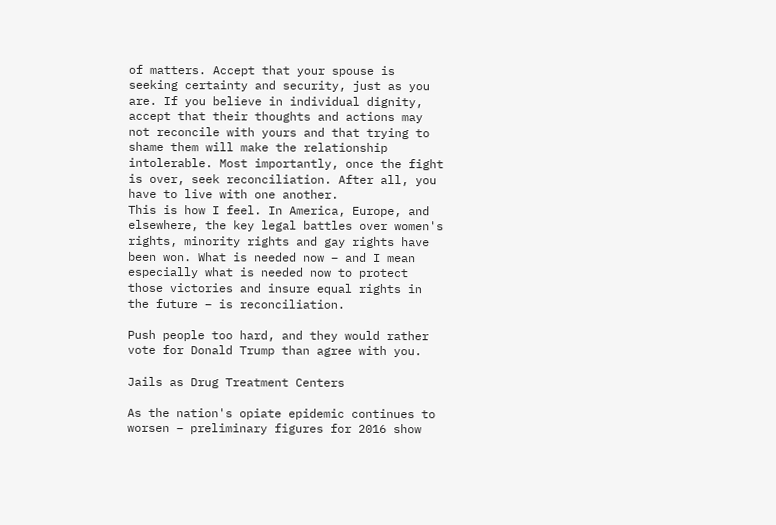of matters. Accept that your spouse is seeking certainty and security, just as you are. If you believe in individual dignity, accept that their thoughts and actions may not reconcile with yours and that trying to shame them will make the relationship intolerable. Most importantly, once the fight is over, seek reconciliation. After all, you have to live with one another.
This is how I feel. In America, Europe, and elsewhere, the key legal battles over women's rights, minority rights and gay rights have been won. What is needed now – and I mean especially what is needed now to protect those victories and insure equal rights in the future – is reconciliation.

Push people too hard, and they would rather vote for Donald Trump than agree with you.

Jails as Drug Treatment Centers

As the nation's opiate epidemic continues to worsen – preliminary figures for 2016 show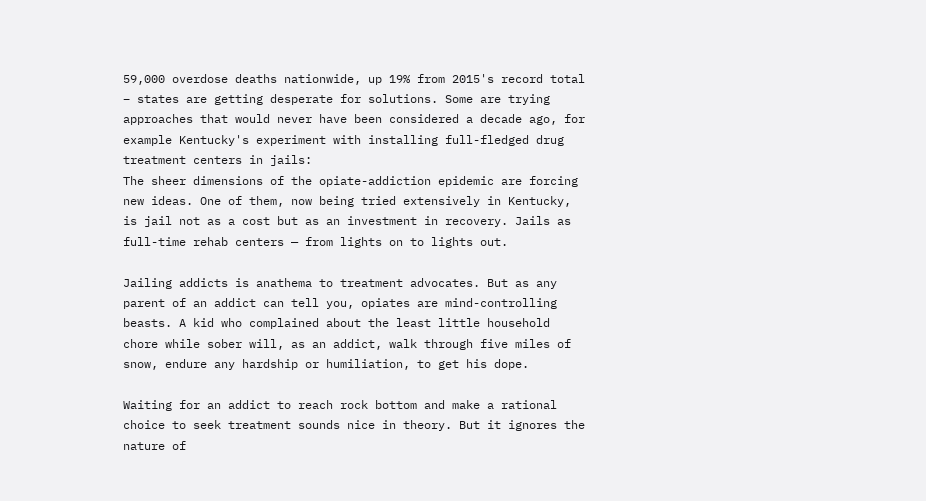59,000 overdose deaths nationwide, up 19% from 2015's record total – states are getting desperate for solutions. Some are trying approaches that would never have been considered a decade ago, for example Kentucky's experiment with installing full-fledged drug treatment centers in jails:
The sheer dimensions of the opiate-addiction epidemic are forcing new ideas. One of them, now being tried extensively in Kentucky, is jail not as a cost but as an investment in recovery. Jails as full-time rehab centers — from lights on to lights out.

Jailing addicts is anathema to treatment advocates. But as any parent of an addict can tell you, opiates are mind-controlling beasts. A kid who complained about the least little household chore while sober will, as an addict, walk through five miles of snow, endure any hardship or humiliation, to get his dope.

Waiting for an addict to reach rock bottom and make a rational choice to seek treatment sounds nice in theory. But it ignores the nature of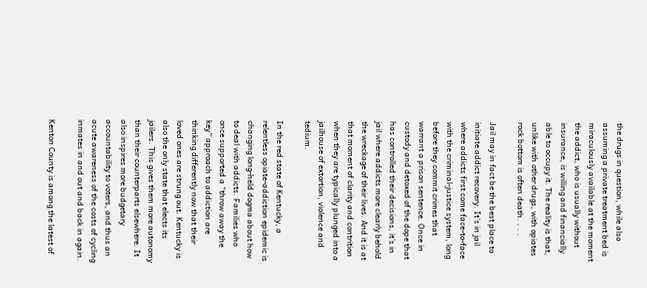the drugs in question, while also assuming a private treatment bed is miraculously available at the moment the addict, who is usually without insurance, is willing and financially able to occupy it. The reality is that, unlike with other drugs, with opiates rock bottom is often death. . . .

Jail may in fact be the best place to initiate addict recovery. It’s in jail where addicts first come face-to-face with the criminal-justice system, long before they commit crimes that warrant a prison sentence. Once in custody and detoxed of the dope that has controlled their decisions, it’s in jail where addicts more clearly behold the wreckage of their lives. And it is at that moment of clarity and contrition when they are typically plunged into a jailhouse of extortion, violence and tedium.

In the red state of Kentucky, a relentless opiate-addiction epidemic is changing long-held dogma about how to deal with addicts. Families who once supported a “throw away the key” approach to addiction are thinking differently now that their loved ones are strung out. Kentucky is also the only state that elects its jailers. This gives them more autonomy than their counterparts elsewhere. It also inspires more budgetary accountability to voters, and thus an acute awareness of the costs of cycling inmates in and out and back in again.

Kenton County is among the latest of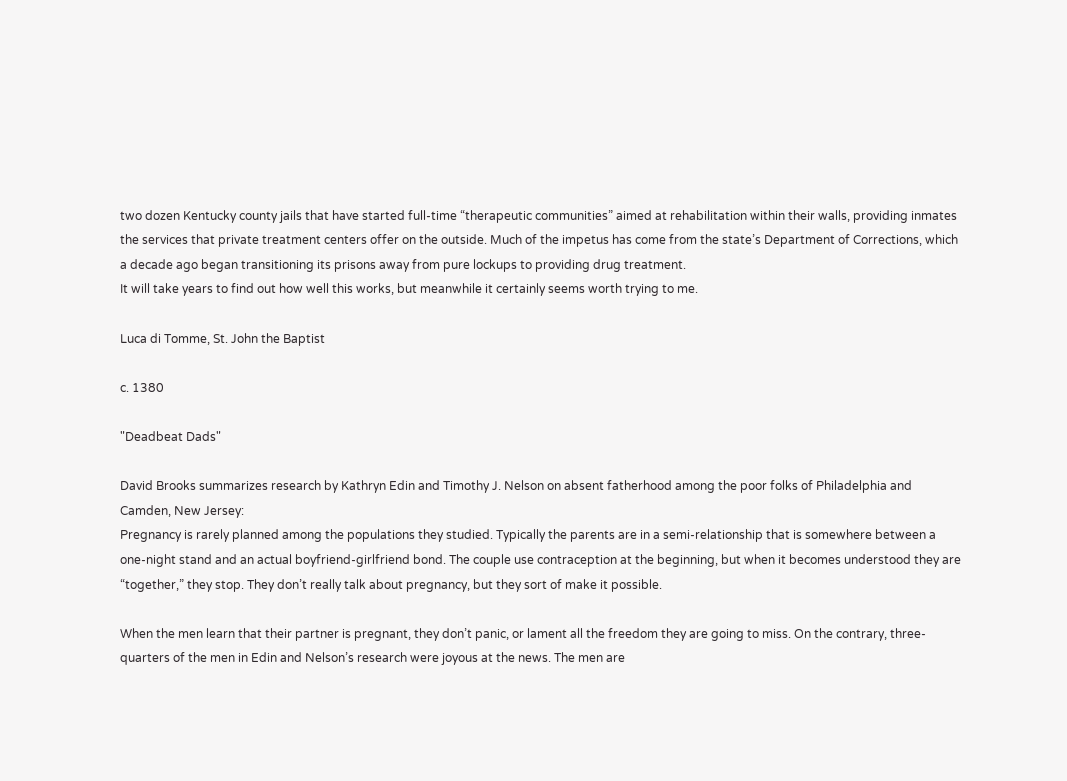two dozen Kentucky county jails that have started full-time “therapeutic communities” aimed at rehabilitation within their walls, providing inmates the services that private treatment centers offer on the outside. Much of the impetus has come from the state’s Department of Corrections, which a decade ago began transitioning its prisons away from pure lockups to providing drug treatment.
It will take years to find out how well this works, but meanwhile it certainly seems worth trying to me.

Luca di Tomme, St. John the Baptist

c. 1380

"Deadbeat Dads"

David Brooks summarizes research by Kathryn Edin and Timothy J. Nelson on absent fatherhood among the poor folks of Philadelphia and Camden, New Jersey:
Pregnancy is rarely planned among the populations they studied. Typically the parents are in a semi-relationship that is somewhere between a one-night stand and an actual boyfriend-girlfriend bond. The couple use contraception at the beginning, but when it becomes understood they are “together,” they stop. They don’t really talk about pregnancy, but they sort of make it possible.

When the men learn that their partner is pregnant, they don’t panic, or lament all the freedom they are going to miss. On the contrary, three-quarters of the men in Edin and Nelson’s research were joyous at the news. The men are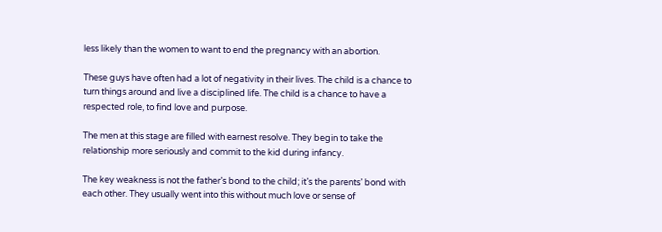less likely than the women to want to end the pregnancy with an abortion.

These guys have often had a lot of negativity in their lives. The child is a chance to turn things around and live a disciplined life. The child is a chance to have a respected role, to find love and purpose.

The men at this stage are filled with earnest resolve. They begin to take the relationship more seriously and commit to the kid during infancy.

The key weakness is not the father’s bond to the child; it’s the parents’ bond with each other. They usually went into this without much love or sense of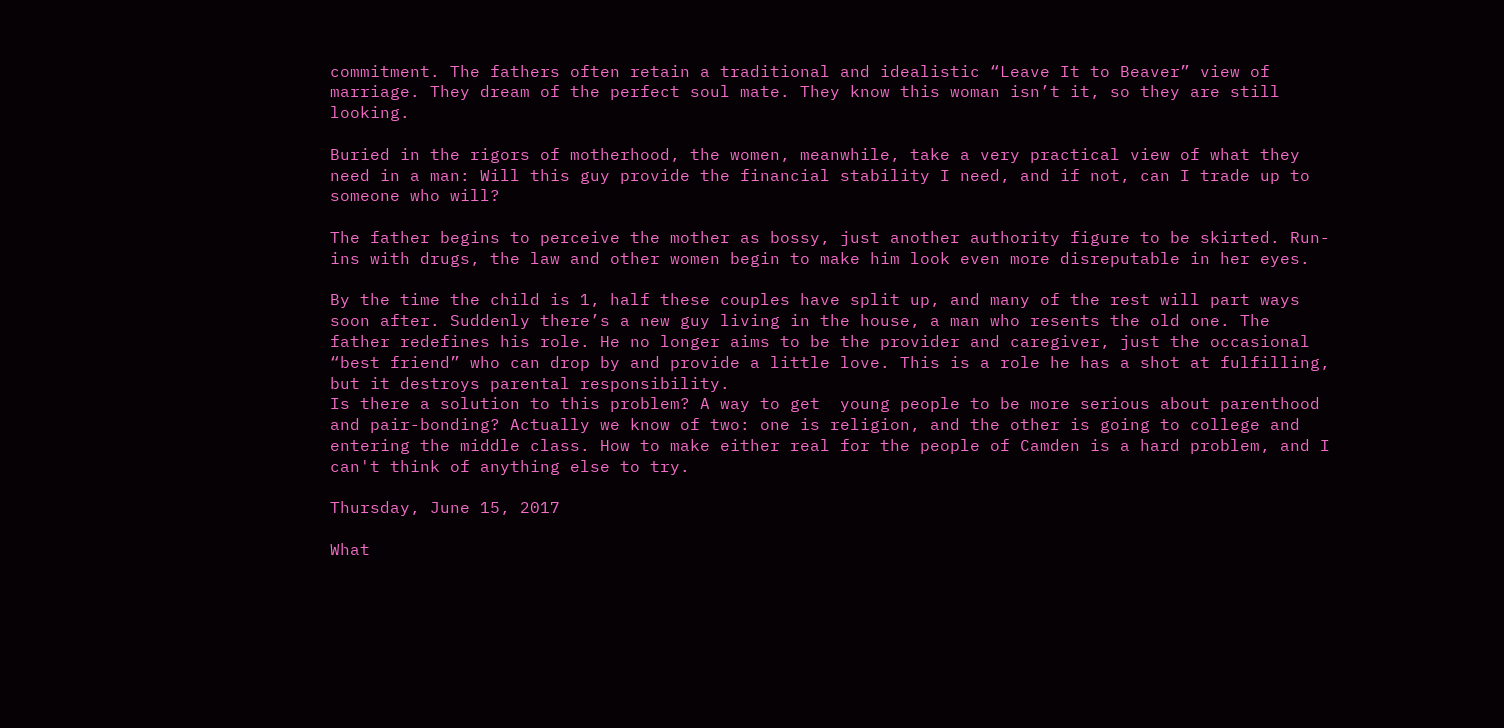commitment. The fathers often retain a traditional and idealistic “Leave It to Beaver” view of marriage. They dream of the perfect soul mate. They know this woman isn’t it, so they are still looking.

Buried in the rigors of motherhood, the women, meanwhile, take a very practical view of what they need in a man: Will this guy provide the financial stability I need, and if not, can I trade up to someone who will?

The father begins to perceive the mother as bossy, just another authority figure to be skirted. Run-ins with drugs, the law and other women begin to make him look even more disreputable in her eyes.

By the time the child is 1, half these couples have split up, and many of the rest will part ways soon after. Suddenly there’s a new guy living in the house, a man who resents the old one. The father redefines his role. He no longer aims to be the provider and caregiver, just the occasional “best friend” who can drop by and provide a little love. This is a role he has a shot at fulfilling, but it destroys parental responsibility.
Is there a solution to this problem? A way to get  young people to be more serious about parenthood and pair-bonding? Actually we know of two: one is religion, and the other is going to college and entering the middle class. How to make either real for the people of Camden is a hard problem, and I can't think of anything else to try.

Thursday, June 15, 2017

What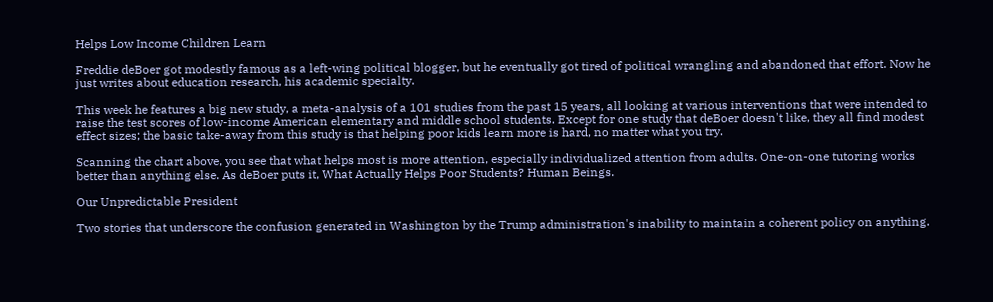Helps Low Income Children Learn

Freddie deBoer got modestly famous as a left-wing political blogger, but he eventually got tired of political wrangling and abandoned that effort. Now he just writes about education research, his academic specialty.

This week he features a big new study, a meta-analysis of a 101 studies from the past 15 years, all looking at various interventions that were intended to raise the test scores of low-income American elementary and middle school students. Except for one study that deBoer doesn't like, they all find modest effect sizes; the basic take-away from this study is that helping poor kids learn more is hard, no matter what you try.

Scanning the chart above, you see that what helps most is more attention, especially individualized attention from adults. One-on-one tutoring works better than anything else. As deBoer puts it, What Actually Helps Poor Students? Human Beings.

Our Unpredictable President

Two stories that underscore the confusion generated in Washington by the Trump administration's inability to maintain a coherent policy on anything.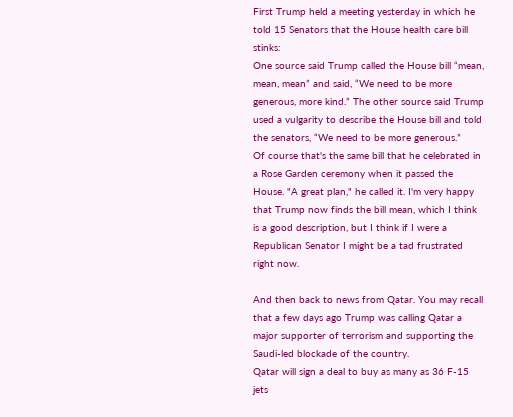First Trump held a meeting yesterday in which he told 15 Senators that the House health care bill stinks:
One source said Trump called the House bill “mean, mean, mean” and said, “We need to be more generous, more kind.” The other source said Trump used a vulgarity to describe the House bill and told the senators, “We need to be more generous.”
Of course that's the same bill that he celebrated in a Rose Garden ceremony when it passed the House. "A great plan," he called it. I'm very happy that Trump now finds the bill mean, which I think is a good description, but I think if I were a Republican Senator I might be a tad frustrated right now.

And then back to news from Qatar. You may recall that a few days ago Trump was calling Qatar a major supporter of terrorism and supporting the Saudi-led blockade of the country.
Qatar will sign a deal to buy as many as 36 F-15 jets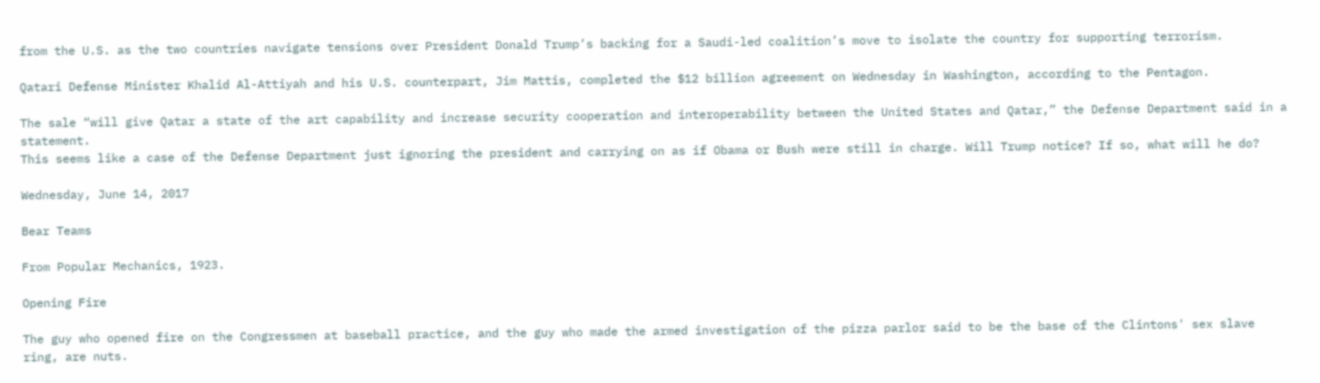from the U.S. as the two countries navigate tensions over President Donald Trump’s backing for a Saudi-led coalition’s move to isolate the country for supporting terrorism.

Qatari Defense Minister Khalid Al-Attiyah and his U.S. counterpart, Jim Mattis, completed the $12 billion agreement on Wednesday in Washington, according to the Pentagon.

The sale “will give Qatar a state of the art capability and increase security cooperation and interoperability between the United States and Qatar,” the Defense Department said in a statement.
This seems like a case of the Defense Department just ignoring the president and carrying on as if Obama or Bush were still in charge. Will Trump notice? If so, what will he do?

Wednesday, June 14, 2017

Bear Teams

From Popular Mechanics, 1923.

Opening Fire

The guy who opened fire on the Congressmen at baseball practice, and the guy who made the armed investigation of the pizza parlor said to be the base of the Clintons' sex slave ring, are nuts.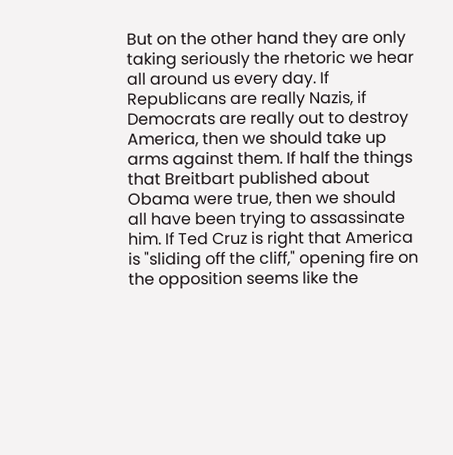But on the other hand they are only taking seriously the rhetoric we hear all around us every day. If Republicans are really Nazis, if Democrats are really out to destroy America, then we should take up arms against them. If half the things that Breitbart published about Obama were true, then we should all have been trying to assassinate him. If Ted Cruz is right that America is "sliding off the cliff," opening fire on the opposition seems like the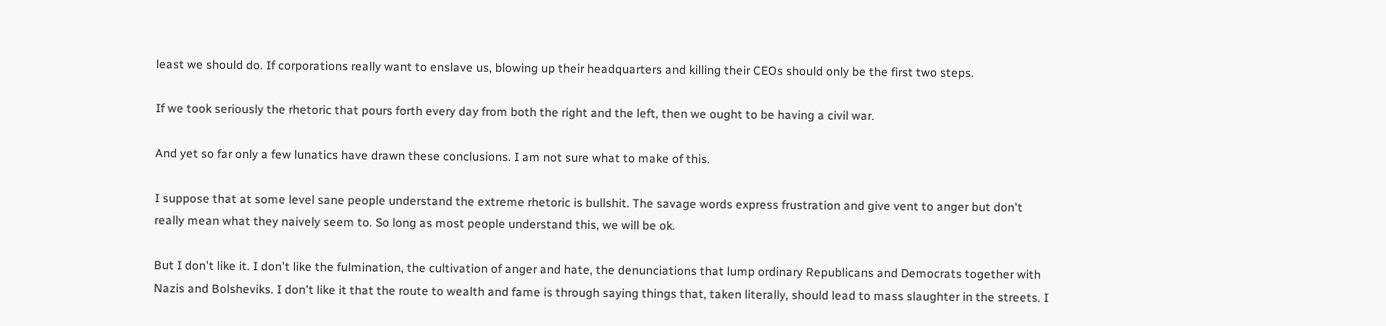least we should do. If corporations really want to enslave us, blowing up their headquarters and killing their CEOs should only be the first two steps.

If we took seriously the rhetoric that pours forth every day from both the right and the left, then we ought to be having a civil war.

And yet so far only a few lunatics have drawn these conclusions. I am not sure what to make of this.

I suppose that at some level sane people understand the extreme rhetoric is bullshit. The savage words express frustration and give vent to anger but don't really mean what they naively seem to. So long as most people understand this, we will be ok.

But I don't like it. I don't like the fulmination, the cultivation of anger and hate, the denunciations that lump ordinary Republicans and Democrats together with Nazis and Bolsheviks. I don't like it that the route to wealth and fame is through saying things that, taken literally, should lead to mass slaughter in the streets. I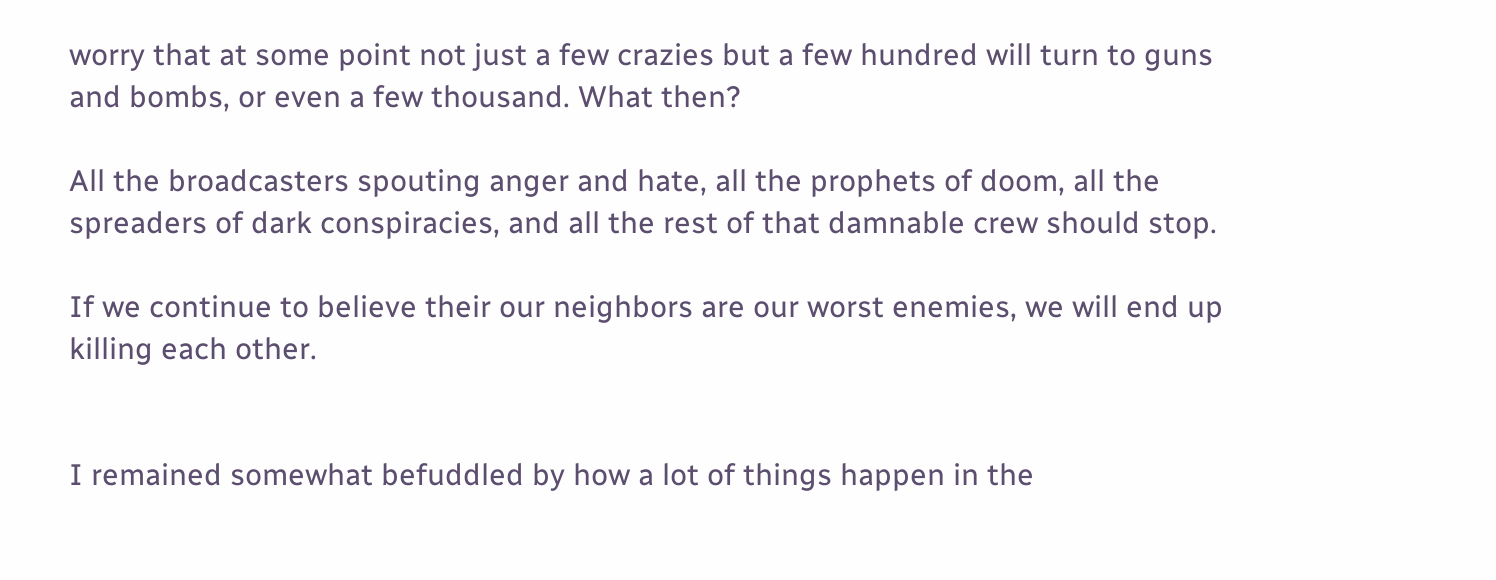worry that at some point not just a few crazies but a few hundred will turn to guns and bombs, or even a few thousand. What then?

All the broadcasters spouting anger and hate, all the prophets of doom, all the spreaders of dark conspiracies, and all the rest of that damnable crew should stop.

If we continue to believe their our neighbors are our worst enemies, we will end up killing each other.


I remained somewhat befuddled by how a lot of things happen in the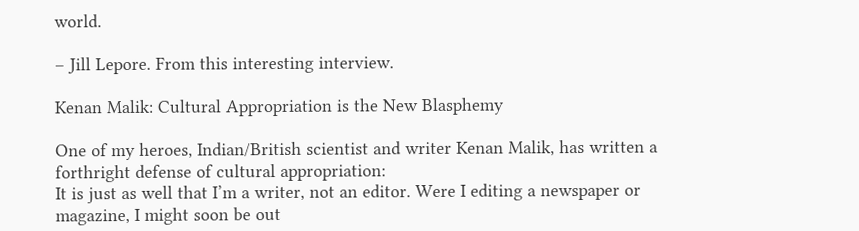world.

– Jill Lepore. From this interesting interview.

Kenan Malik: Cultural Appropriation is the New Blasphemy

One of my heroes, Indian/British scientist and writer Kenan Malik, has written a forthright defense of cultural appropriation:
It is just as well that I’m a writer, not an editor. Were I editing a newspaper or magazine, I might soon be out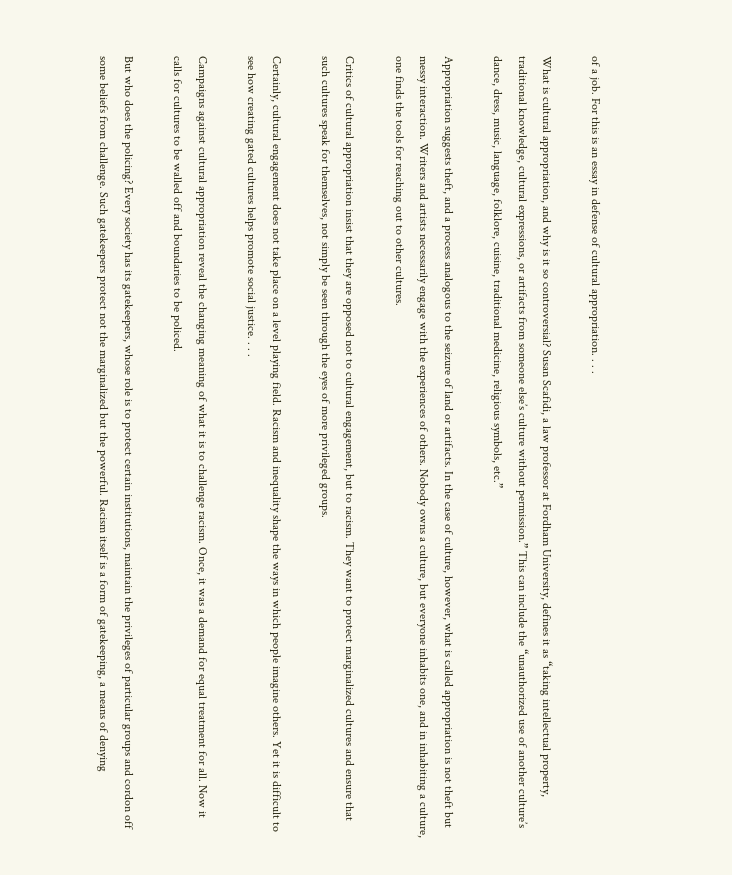of a job. For this is an essay in defense of cultural appropriation. . . .

What is cultural appropriation, and why is it so controversial? Susan Scafidi, a law professor at Fordham University, defines it as “taking intellectual property, traditional knowledge, cultural expressions, or artifacts from someone else’s culture without permission.” This can include the “unauthorized use of another culture’s dance, dress, music, language, folklore, cuisine, traditional medicine, religious symbols, etc.”

Appropriation suggests theft, and a process analogous to the seizure of land or artifacts. In the case of culture, however, what is called appropriation is not theft but messy interaction. Writers and artists necessarily engage with the experiences of others. Nobody owns a culture, but everyone inhabits one, and in inhabiting a culture, one finds the tools for reaching out to other cultures.

Critics of cultural appropriation insist that they are opposed not to cultural engagement, but to racism. They want to protect marginalized cultures and ensure that such cultures speak for themselves, not simply be seen through the eyes of more privileged groups.

Certainly, cultural engagement does not take place on a level playing field. Racism and inequality shape the ways in which people imagine others. Yet it is difficult to see how creating gated cultures helps promote social justice. . . .

Campaigns against cultural appropriation reveal the changing meaning of what it is to challenge racism. Once, it was a demand for equal treatment for all. Now it calls for cultures to be walled off and boundaries to be policed.

But who does the policing? Every society has its gatekeepers, whose role is to protect certain institutions, maintain the privileges of particular groups and cordon off some beliefs from challenge. Such gatekeepers protect not the marginalized but the powerful. Racism itself is a form of gatekeeping, a means of denying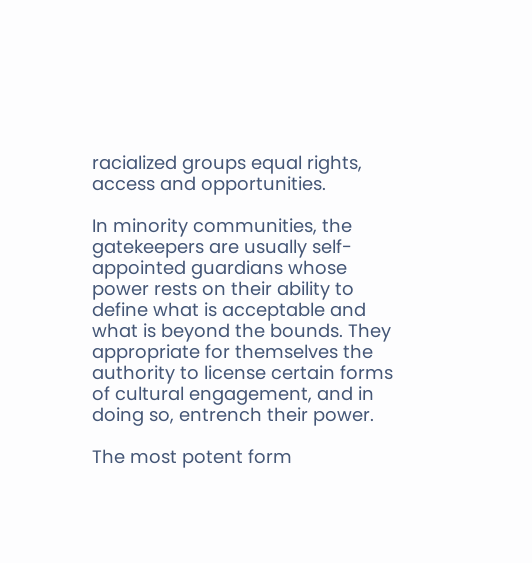racialized groups equal rights, access and opportunities.

In minority communities, the gatekeepers are usually self-appointed guardians whose power rests on their ability to define what is acceptable and what is beyond the bounds. They appropriate for themselves the authority to license certain forms of cultural engagement, and in doing so, entrench their power.

The most potent form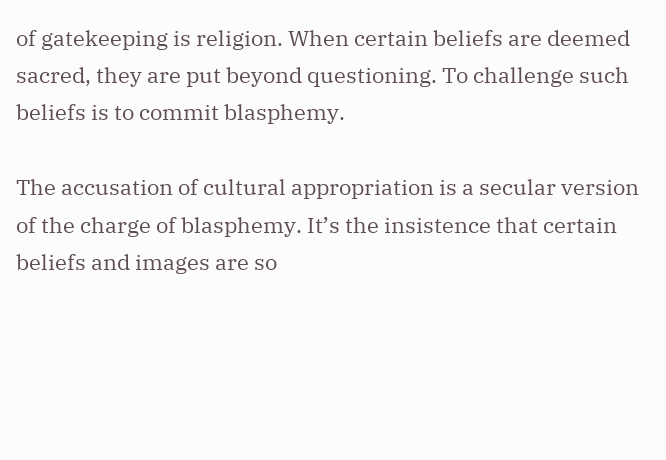of gatekeeping is religion. When certain beliefs are deemed sacred, they are put beyond questioning. To challenge such beliefs is to commit blasphemy.

The accusation of cultural appropriation is a secular version of the charge of blasphemy. It’s the insistence that certain beliefs and images are so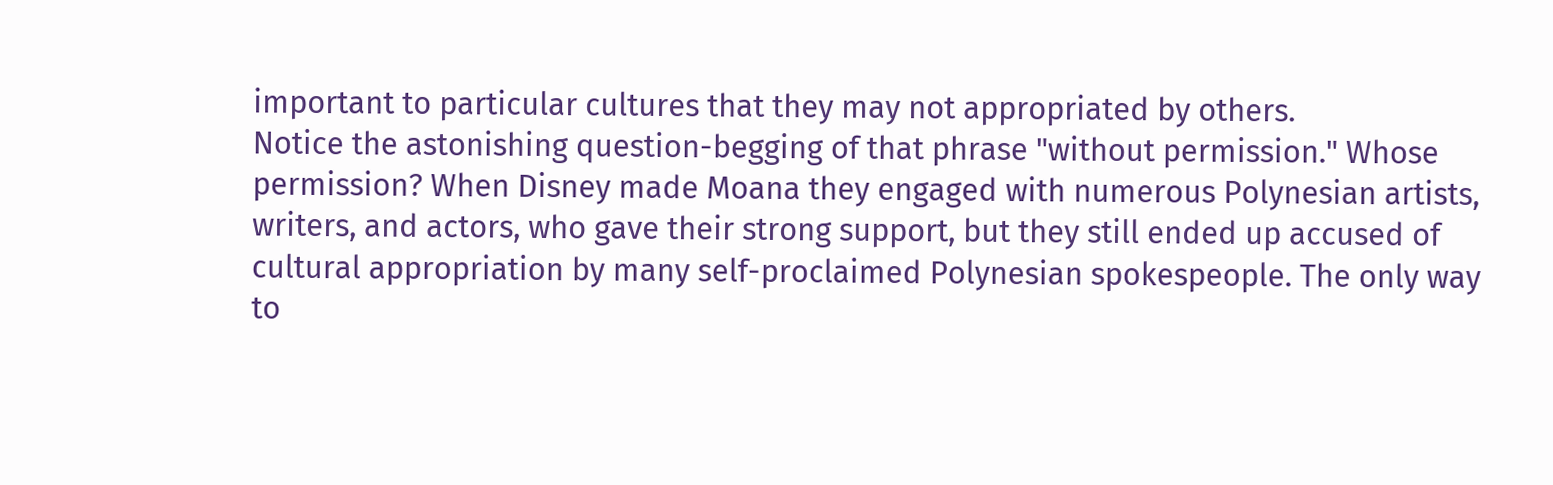important to particular cultures that they may not appropriated by others.
Notice the astonishing question-begging of that phrase "without permission." Whose permission? When Disney made Moana they engaged with numerous Polynesian artists, writers, and actors, who gave their strong support, but they still ended up accused of cultural appropriation by many self-proclaimed Polynesian spokespeople. The only way to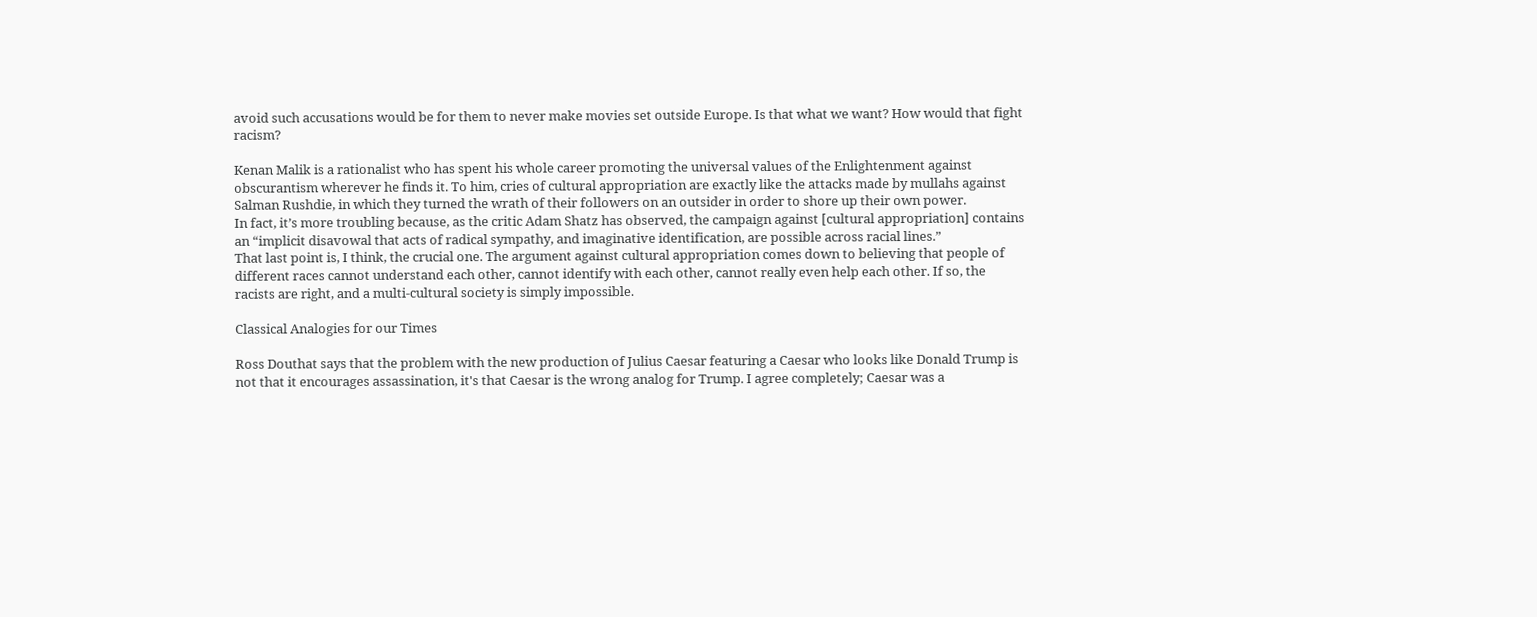avoid such accusations would be for them to never make movies set outside Europe. Is that what we want? How would that fight racism?

Kenan Malik is a rationalist who has spent his whole career promoting the universal values of the Enlightenment against obscurantism wherever he finds it. To him, cries of cultural appropriation are exactly like the attacks made by mullahs against Salman Rushdie, in which they turned the wrath of their followers on an outsider in order to shore up their own power.
In fact, it’s more troubling because, as the critic Adam Shatz has observed, the campaign against [cultural appropriation] contains an “implicit disavowal that acts of radical sympathy, and imaginative identification, are possible across racial lines.”
That last point is, I think, the crucial one. The argument against cultural appropriation comes down to believing that people of different races cannot understand each other, cannot identify with each other, cannot really even help each other. If so, the racists are right, and a multi-cultural society is simply impossible.

Classical Analogies for our Times

Ross Douthat says that the problem with the new production of Julius Caesar featuring a Caesar who looks like Donald Trump is not that it encourages assassination, it's that Caesar is the wrong analog for Trump. I agree completely; Caesar was a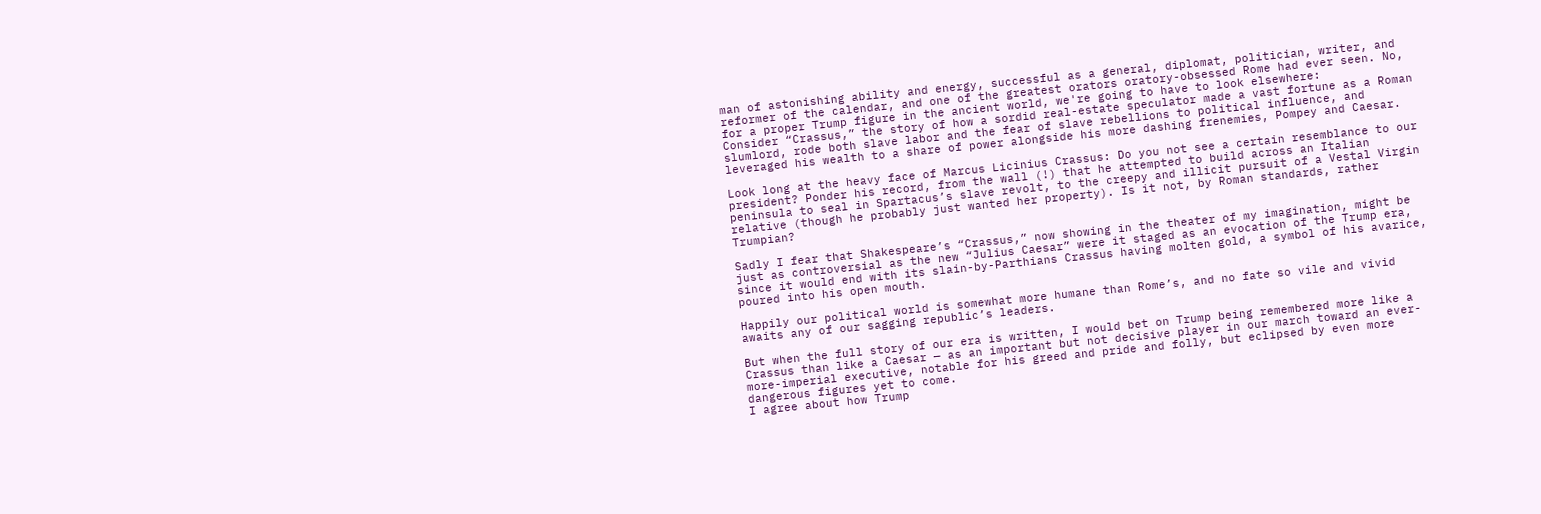man of astonishing ability and energy, successful as a general, diplomat, politician, writer, and reformer of the calendar, and one of the greatest orators oratory-obsessed Rome had ever seen. No, for a proper Trump figure in the ancient world, we're going to have to look elsewhere:
Consider “Crassus,” the story of how a sordid real-estate speculator made a vast fortune as a Roman slumlord, rode both slave labor and the fear of slave rebellions to political influence, and leveraged his wealth to a share of power alongside his more dashing frenemies, Pompey and Caesar.

Look long at the heavy face of Marcus Licinius Crassus: Do you not see a certain resemblance to our president? Ponder his record, from the wall (!) that he attempted to build across an Italian peninsula to seal in Spartacus’s slave revolt, to the creepy and illicit pursuit of a Vestal Virgin relative (though he probably just wanted her property). Is it not, by Roman standards, rather Trumpian?

Sadly I fear that Shakespeare’s “Crassus,” now showing in the theater of my imagination, might be just as controversial as the new “Julius Caesar” were it staged as an evocation of the Trump era, since it would end with its slain-by-Parthians Crassus having molten gold, a symbol of his avarice, poured into his open mouth.

Happily our political world is somewhat more humane than Rome’s, and no fate so vile and vivid awaits any of our sagging republic’s leaders.

But when the full story of our era is written, I would bet on Trump being remembered more like a Crassus than like a Caesar — as an important but not decisive player in our march toward an ever-more-imperial executive, notable for his greed and pride and folly, but eclipsed by even more dangerous figures yet to come.
I agree about how Trump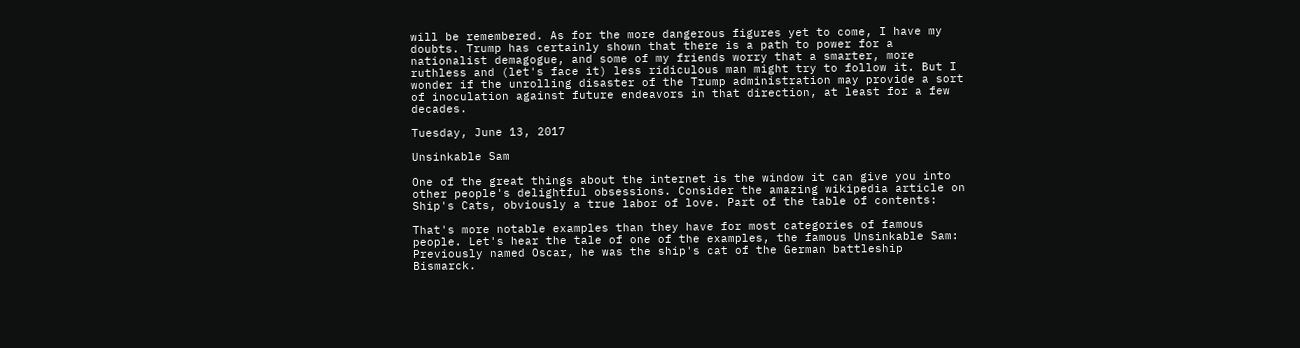will be remembered. As for the more dangerous figures yet to come, I have my doubts. Trump has certainly shown that there is a path to power for a nationalist demagogue, and some of my friends worry that a smarter, more ruthless and (let's face it) less ridiculous man might try to follow it. But I wonder if the unrolling disaster of the Trump administration may provide a sort of inoculation against future endeavors in that direction, at least for a few decades.

Tuesday, June 13, 2017

Unsinkable Sam

One of the great things about the internet is the window it can give you into other people's delightful obsessions. Consider the amazing wikipedia article on Ship's Cats, obviously a true labor of love. Part of the table of contents:

That's more notable examples than they have for most categories of famous people. Let's hear the tale of one of the examples, the famous Unsinkable Sam:
Previously named Oscar, he was the ship's cat of the German battleship Bismarck.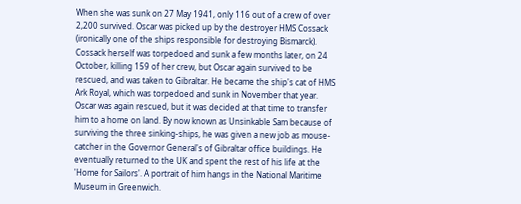When she was sunk on 27 May 1941, only 116 out of a crew of over 2,200 survived. Oscar was picked up by the destroyer HMS Cossack (ironically one of the ships responsible for destroying Bismarck). Cossack herself was torpedoed and sunk a few months later, on 24 October, killing 159 of her crew, but Oscar again survived to be rescued, and was taken to Gibraltar. He became the ship's cat of HMS Ark Royal, which was torpedoed and sunk in November that year. Oscar was again rescued, but it was decided at that time to transfer him to a home on land. By now known as Unsinkable Sam because of surviving the three sinking-ships, he was given a new job as mouse-catcher in the Governor General's of Gibraltar office buildings. He eventually returned to the UK and spent the rest of his life at the 'Home for Sailors'. A portrait of him hangs in the National Maritime Museum in Greenwich.